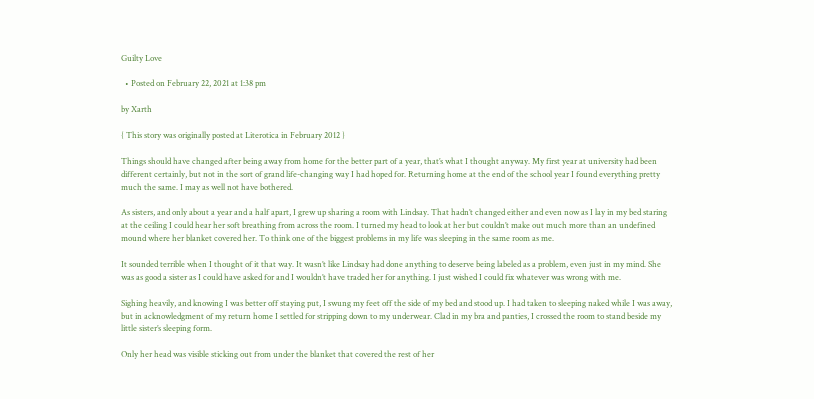Guilty Love

  • Posted on February 22, 2021 at 1:38 pm

by Xarth

{ This story was originally posted at Literotica in February 2012 }

Things should have changed after being away from home for the better part of a year, that’s what I thought anyway. My first year at university had been different certainly, but not in the sort of grand life-changing way I had hoped for. Returning home at the end of the school year I found everything pretty much the same. I may as well not have bothered.

As sisters, and only about a year and a half apart, I grew up sharing a room with Lindsay. That hadn’t changed either and even now as I lay in my bed staring at the ceiling I could hear her soft breathing from across the room. I turned my head to look at her but couldn’t make out much more than an undefined mound where her blanket covered her. To think one of the biggest problems in my life was sleeping in the same room as me.

It sounded terrible when I thought of it that way. It wasn’t like Lindsay had done anything to deserve being labeled as a problem, even just in my mind. She was as good a sister as I could have asked for and I wouldn’t have traded her for anything. I just wished I could fix whatever was wrong with me.

Sighing heavily, and knowing I was better off staying put, I swung my feet off the side of my bed and stood up. I had taken to sleeping naked while I was away, but in acknowledgment of my return home I settled for stripping down to my underwear. Clad in my bra and panties, I crossed the room to stand beside my little sister’s sleeping form.

Only her head was visible sticking out from under the blanket that covered the rest of her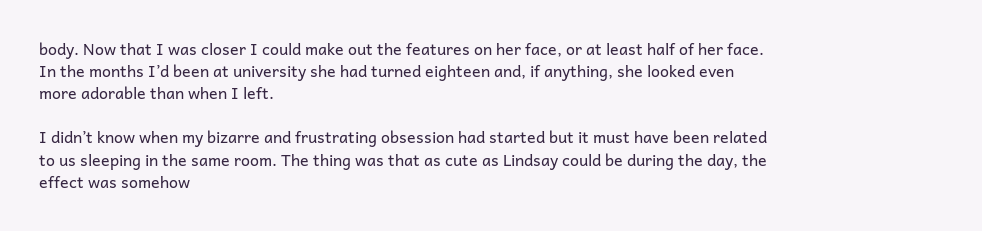body. Now that I was closer I could make out the features on her face, or at least half of her face. In the months I’d been at university she had turned eighteen and, if anything, she looked even more adorable than when I left.

I didn’t know when my bizarre and frustrating obsession had started but it must have been related to us sleeping in the same room. The thing was that as cute as Lindsay could be during the day, the effect was somehow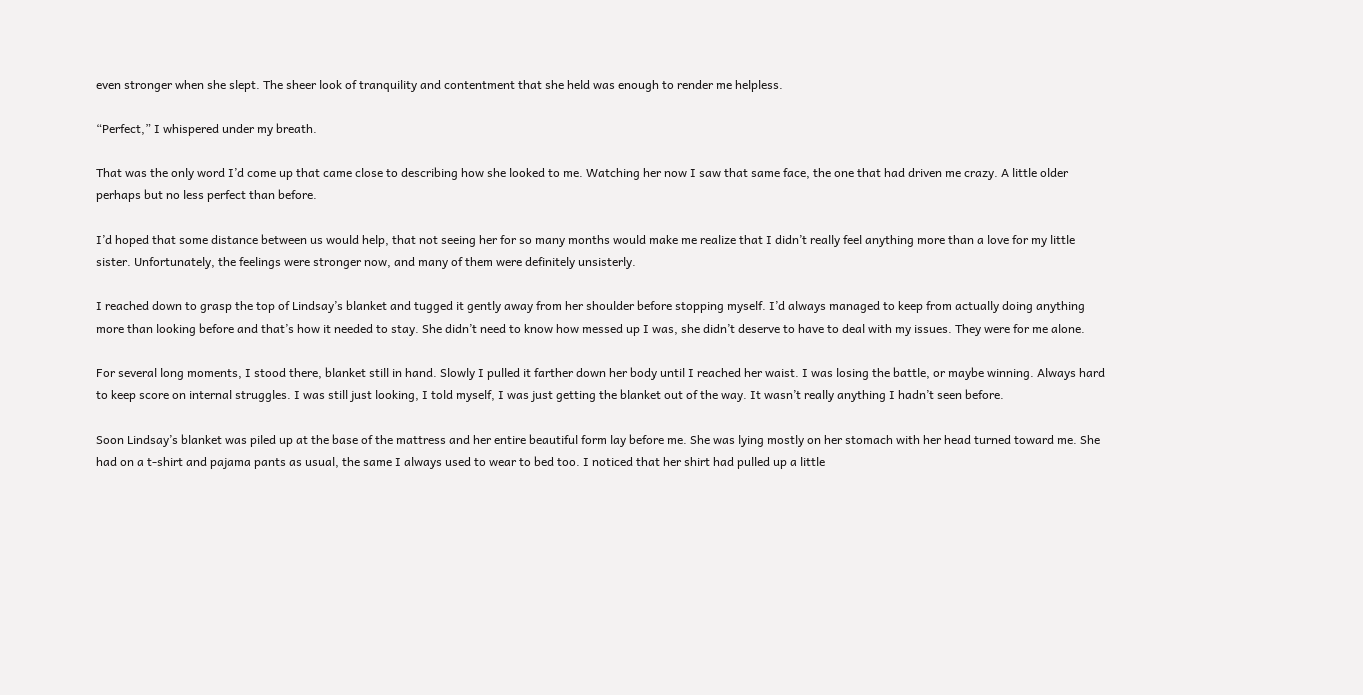even stronger when she slept. The sheer look of tranquility and contentment that she held was enough to render me helpless.

“Perfect,” I whispered under my breath.

That was the only word I’d come up that came close to describing how she looked to me. Watching her now I saw that same face, the one that had driven me crazy. A little older perhaps but no less perfect than before.

I’d hoped that some distance between us would help, that not seeing her for so many months would make me realize that I didn’t really feel anything more than a love for my little sister. Unfortunately, the feelings were stronger now, and many of them were definitely unsisterly.

I reached down to grasp the top of Lindsay’s blanket and tugged it gently away from her shoulder before stopping myself. I’d always managed to keep from actually doing anything more than looking before and that’s how it needed to stay. She didn’t need to know how messed up I was, she didn’t deserve to have to deal with my issues. They were for me alone.

For several long moments, I stood there, blanket still in hand. Slowly I pulled it farther down her body until I reached her waist. I was losing the battle, or maybe winning. Always hard to keep score on internal struggles. I was still just looking, I told myself, I was just getting the blanket out of the way. It wasn’t really anything I hadn’t seen before.

Soon Lindsay’s blanket was piled up at the base of the mattress and her entire beautiful form lay before me. She was lying mostly on her stomach with her head turned toward me. She had on a t-shirt and pajama pants as usual, the same I always used to wear to bed too. I noticed that her shirt had pulled up a little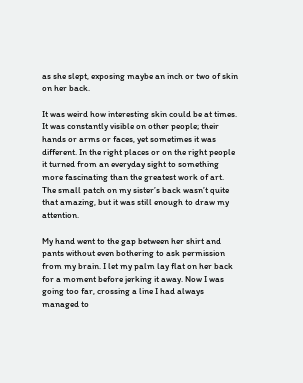as she slept, exposing maybe an inch or two of skin on her back.

It was weird how interesting skin could be at times. It was constantly visible on other people; their hands or arms or faces, yet sometimes it was different. In the right places or on the right people it turned from an everyday sight to something more fascinating than the greatest work of art. The small patch on my sister’s back wasn’t quite that amazing, but it was still enough to draw my attention.

My hand went to the gap between her shirt and pants without even bothering to ask permission from my brain. I let my palm lay flat on her back for a moment before jerking it away. Now I was going too far, crossing a line I had always managed to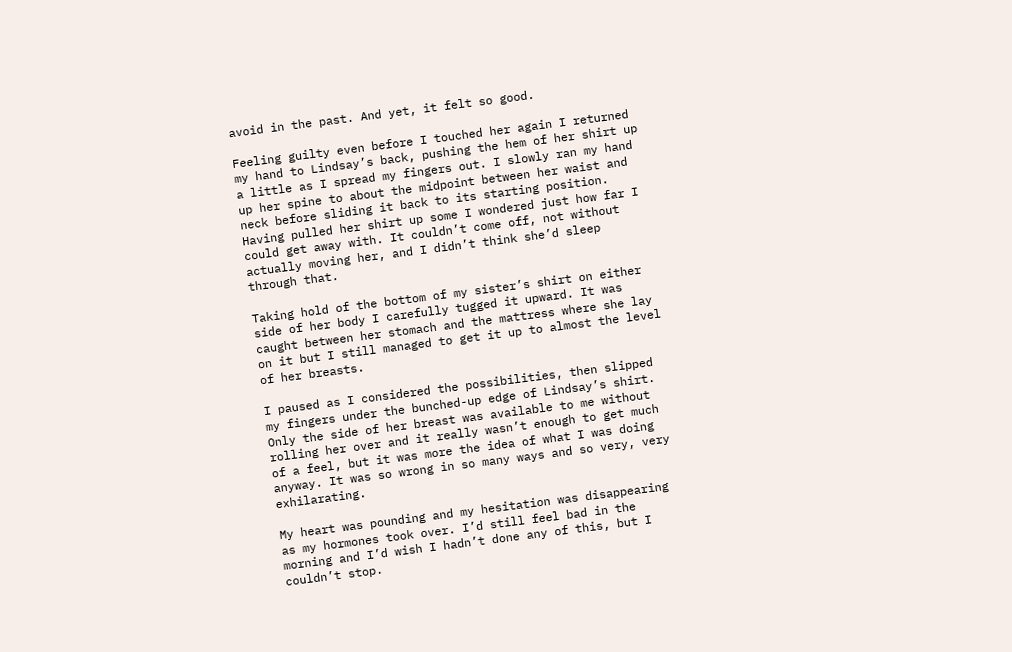avoid in the past. And yet, it felt so good.

Feeling guilty even before I touched her again I returned my hand to Lindsay’s back, pushing the hem of her shirt up a little as I spread my fingers out. I slowly ran my hand up her spine to about the midpoint between her waist and neck before sliding it back to its starting position. Having pulled her shirt up some I wondered just how far I could get away with. It couldn’t come off, not without actually moving her, and I didn’t think she’d sleep through that.

Taking hold of the bottom of my sister’s shirt on either side of her body I carefully tugged it upward. It was caught between her stomach and the mattress where she lay on it but I still managed to get it up to almost the level of her breasts.

I paused as I considered the possibilities, then slipped my fingers under the bunched-up edge of Lindsay’s shirt. Only the side of her breast was available to me without rolling her over and it really wasn’t enough to get much of a feel, but it was more the idea of what I was doing anyway. It was so wrong in so many ways and so very, very exhilarating.

My heart was pounding and my hesitation was disappearing as my hormones took over. I’d still feel bad in the morning and I’d wish I hadn’t done any of this, but I couldn’t stop.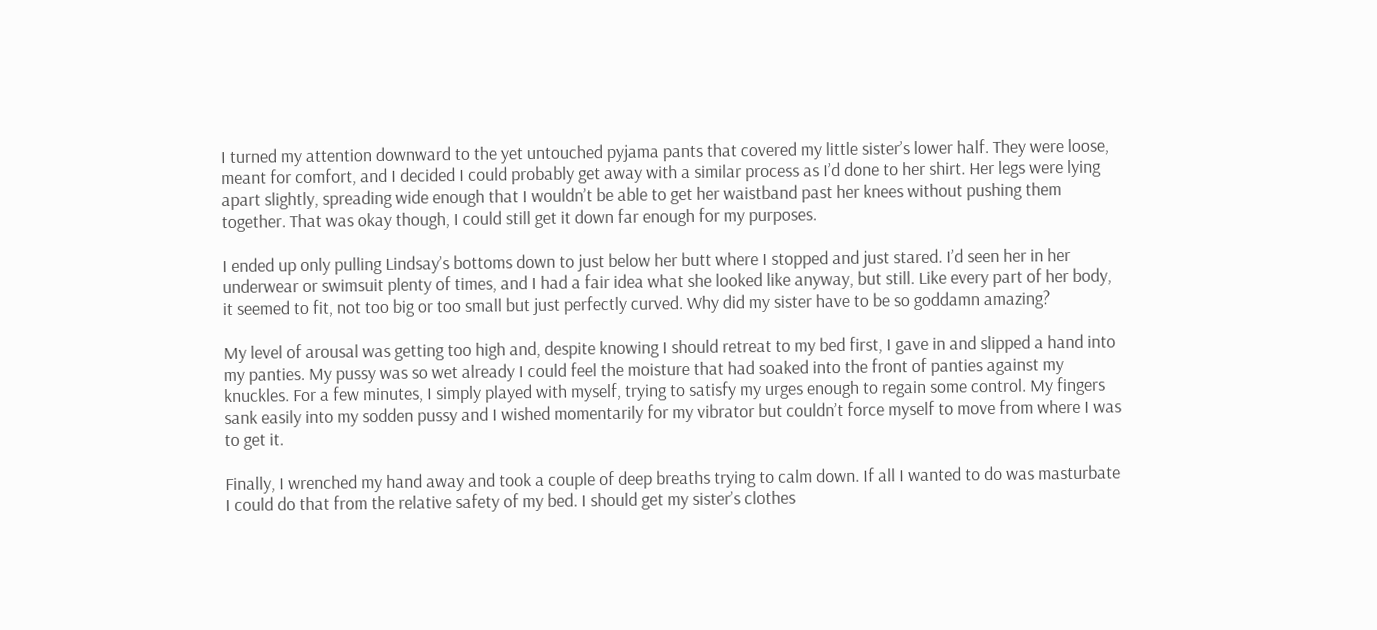I turned my attention downward to the yet untouched pyjama pants that covered my little sister’s lower half. They were loose, meant for comfort, and I decided I could probably get away with a similar process as I’d done to her shirt. Her legs were lying apart slightly, spreading wide enough that I wouldn’t be able to get her waistband past her knees without pushing them together. That was okay though, I could still get it down far enough for my purposes.

I ended up only pulling Lindsay’s bottoms down to just below her butt where I stopped and just stared. I’d seen her in her underwear or swimsuit plenty of times, and I had a fair idea what she looked like anyway, but still. Like every part of her body, it seemed to fit, not too big or too small but just perfectly curved. Why did my sister have to be so goddamn amazing?

My level of arousal was getting too high and, despite knowing I should retreat to my bed first, I gave in and slipped a hand into my panties. My pussy was so wet already I could feel the moisture that had soaked into the front of panties against my knuckles. For a few minutes, I simply played with myself, trying to satisfy my urges enough to regain some control. My fingers sank easily into my sodden pussy and I wished momentarily for my vibrator but couldn’t force myself to move from where I was to get it.

Finally, I wrenched my hand away and took a couple of deep breaths trying to calm down. If all I wanted to do was masturbate I could do that from the relative safety of my bed. I should get my sister’s clothes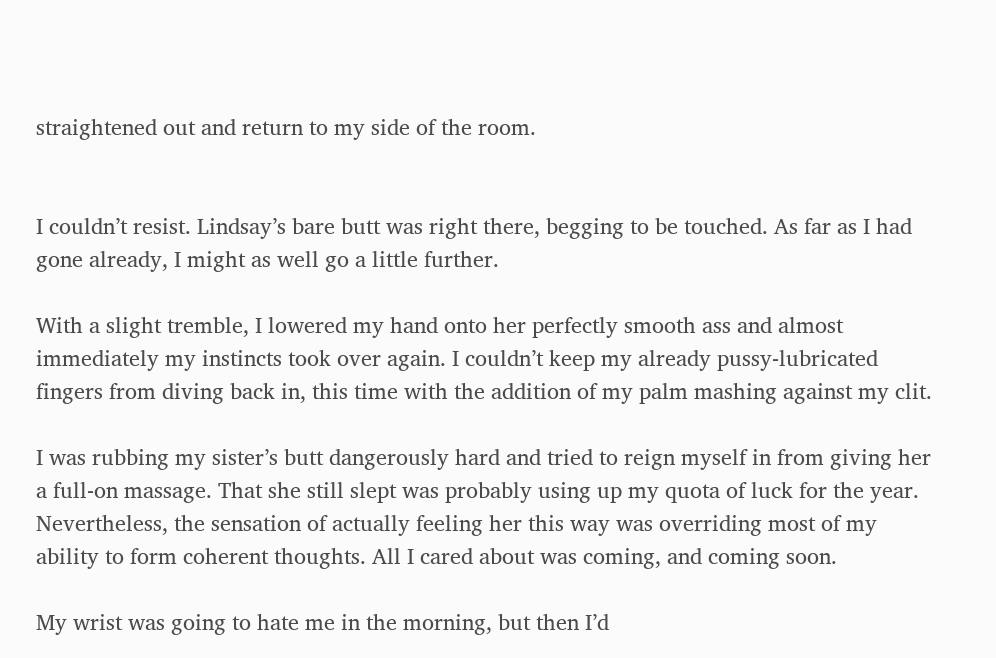straightened out and return to my side of the room.


I couldn’t resist. Lindsay’s bare butt was right there, begging to be touched. As far as I had gone already, I might as well go a little further.

With a slight tremble, I lowered my hand onto her perfectly smooth ass and almost immediately my instincts took over again. I couldn’t keep my already pussy-lubricated fingers from diving back in, this time with the addition of my palm mashing against my clit.

I was rubbing my sister’s butt dangerously hard and tried to reign myself in from giving her a full-on massage. That she still slept was probably using up my quota of luck for the year. Nevertheless, the sensation of actually feeling her this way was overriding most of my ability to form coherent thoughts. All I cared about was coming, and coming soon.

My wrist was going to hate me in the morning, but then I’d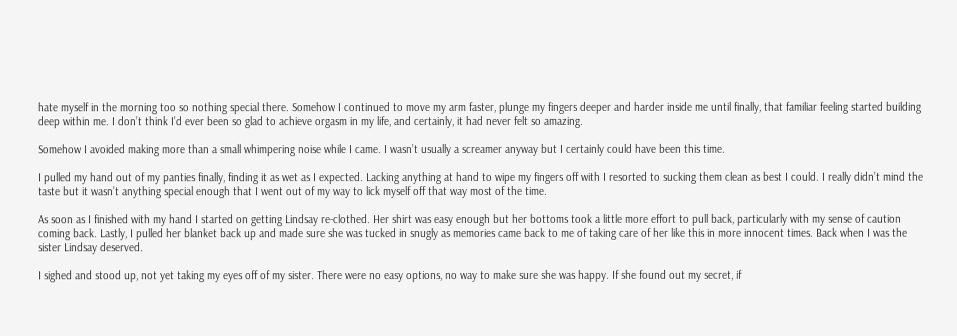hate myself in the morning too so nothing special there. Somehow I continued to move my arm faster, plunge my fingers deeper and harder inside me until finally, that familiar feeling started building deep within me. I don’t think I’d ever been so glad to achieve orgasm in my life, and certainly, it had never felt so amazing.

Somehow I avoided making more than a small whimpering noise while I came. I wasn’t usually a screamer anyway but I certainly could have been this time.

I pulled my hand out of my panties finally, finding it as wet as I expected. Lacking anything at hand to wipe my fingers off with I resorted to sucking them clean as best I could. I really didn’t mind the taste but it wasn’t anything special enough that I went out of my way to lick myself off that way most of the time.

As soon as I finished with my hand I started on getting Lindsay re-clothed. Her shirt was easy enough but her bottoms took a little more effort to pull back, particularly with my sense of caution coming back. Lastly, I pulled her blanket back up and made sure she was tucked in snugly as memories came back to me of taking care of her like this in more innocent times. Back when I was the sister Lindsay deserved.

I sighed and stood up, not yet taking my eyes off of my sister. There were no easy options, no way to make sure she was happy. If she found out my secret, if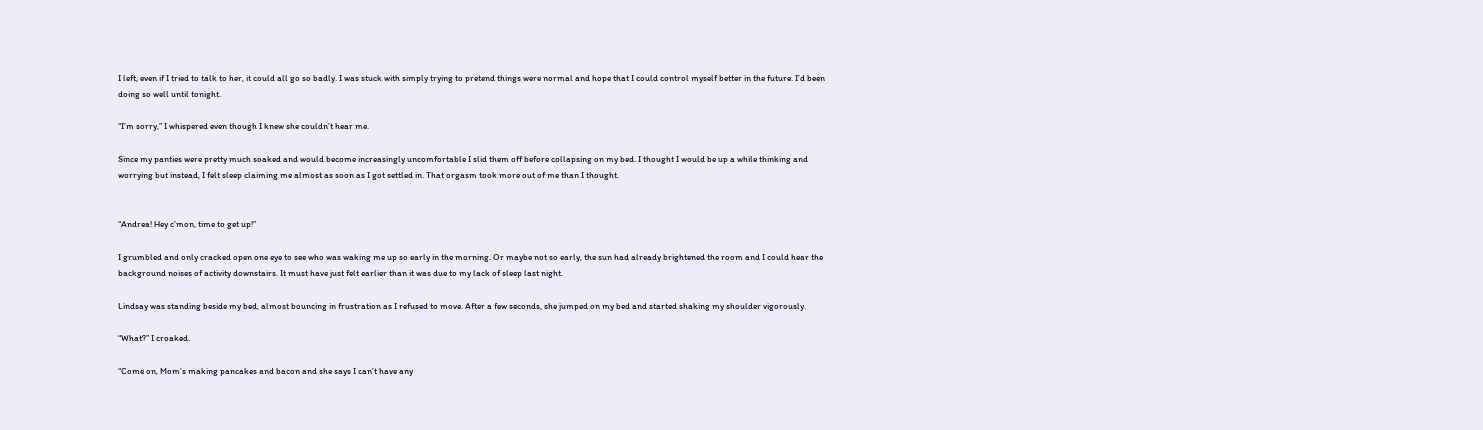I left, even if I tried to talk to her, it could all go so badly. I was stuck with simply trying to pretend things were normal and hope that I could control myself better in the future. I’d been doing so well until tonight.

“I’m sorry,” I whispered even though I knew she couldn’t hear me.

Since my panties were pretty much soaked and would become increasingly uncomfortable I slid them off before collapsing on my bed. I thought I would be up a while thinking and worrying but instead, I felt sleep claiming me almost as soon as I got settled in. That orgasm took more out of me than I thought.


“Andrea! Hey c’mon, time to get up!”

I grumbled and only cracked open one eye to see who was waking me up so early in the morning. Or maybe not so early, the sun had already brightened the room and I could hear the background noises of activity downstairs. It must have just felt earlier than it was due to my lack of sleep last night.

Lindsay was standing beside my bed, almost bouncing in frustration as I refused to move. After a few seconds, she jumped on my bed and started shaking my shoulder vigorously.

“What?” I croaked.

“Come on, Mom’s making pancakes and bacon and she says I can’t have any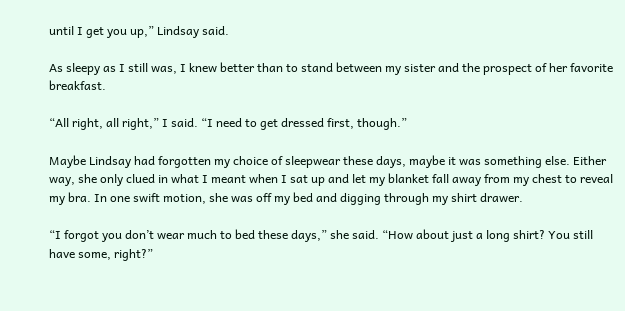until I get you up,” Lindsay said.

As sleepy as I still was, I knew better than to stand between my sister and the prospect of her favorite breakfast.

“All right, all right,” I said. “I need to get dressed first, though.”

Maybe Lindsay had forgotten my choice of sleepwear these days, maybe it was something else. Either way, she only clued in what I meant when I sat up and let my blanket fall away from my chest to reveal my bra. In one swift motion, she was off my bed and digging through my shirt drawer.

“I forgot you don’t wear much to bed these days,” she said. “How about just a long shirt? You still have some, right?”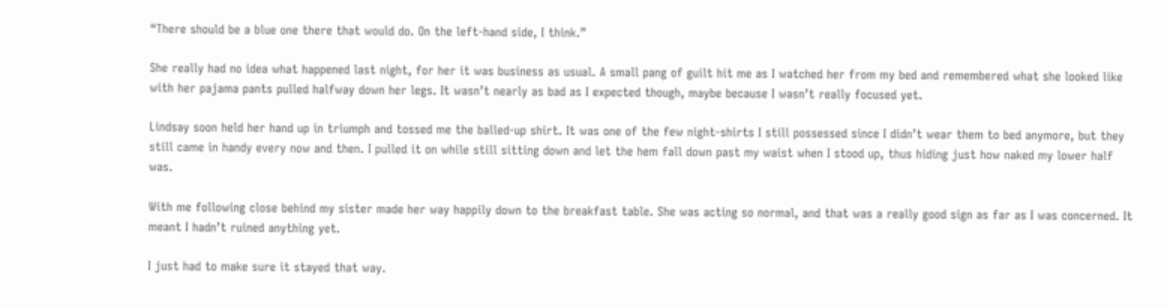“There should be a blue one there that would do. On the left-hand side, I think.”

She really had no idea what happened last night, for her it was business as usual. A small pang of guilt hit me as I watched her from my bed and remembered what she looked like with her pajama pants pulled halfway down her legs. It wasn’t nearly as bad as I expected though, maybe because I wasn’t really focused yet.

Lindsay soon held her hand up in triumph and tossed me the balled-up shirt. It was one of the few night-shirts I still possessed since I didn’t wear them to bed anymore, but they still came in handy every now and then. I pulled it on while still sitting down and let the hem fall down past my waist when I stood up, thus hiding just how naked my lower half was.

With me following close behind my sister made her way happily down to the breakfast table. She was acting so normal, and that was a really good sign as far as I was concerned. It meant I hadn’t ruined anything yet.

I just had to make sure it stayed that way.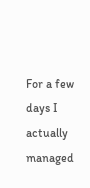For a few days I actually managed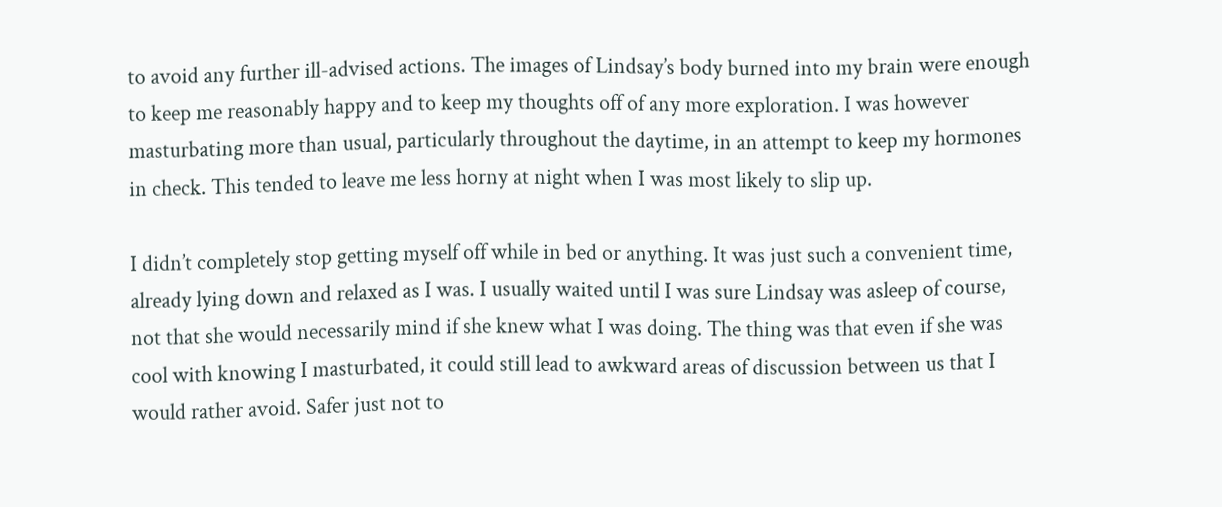to avoid any further ill-advised actions. The images of Lindsay’s body burned into my brain were enough to keep me reasonably happy and to keep my thoughts off of any more exploration. I was however masturbating more than usual, particularly throughout the daytime, in an attempt to keep my hormones in check. This tended to leave me less horny at night when I was most likely to slip up.

I didn’t completely stop getting myself off while in bed or anything. It was just such a convenient time, already lying down and relaxed as I was. I usually waited until I was sure Lindsay was asleep of course, not that she would necessarily mind if she knew what I was doing. The thing was that even if she was cool with knowing I masturbated, it could still lead to awkward areas of discussion between us that I would rather avoid. Safer just not to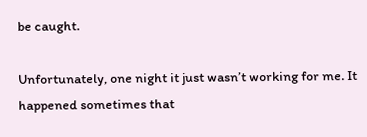be caught.

Unfortunately, one night it just wasn’t working for me. It happened sometimes that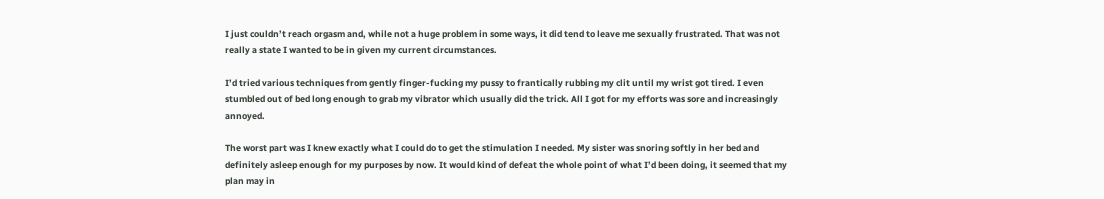I just couldn’t reach orgasm and, while not a huge problem in some ways, it did tend to leave me sexually frustrated. That was not really a state I wanted to be in given my current circumstances.

I’d tried various techniques from gently finger-fucking my pussy to frantically rubbing my clit until my wrist got tired. I even stumbled out of bed long enough to grab my vibrator which usually did the trick. All I got for my efforts was sore and increasingly annoyed.

The worst part was I knew exactly what I could do to get the stimulation I needed. My sister was snoring softly in her bed and definitely asleep enough for my purposes by now. It would kind of defeat the whole point of what I’d been doing, it seemed that my plan may in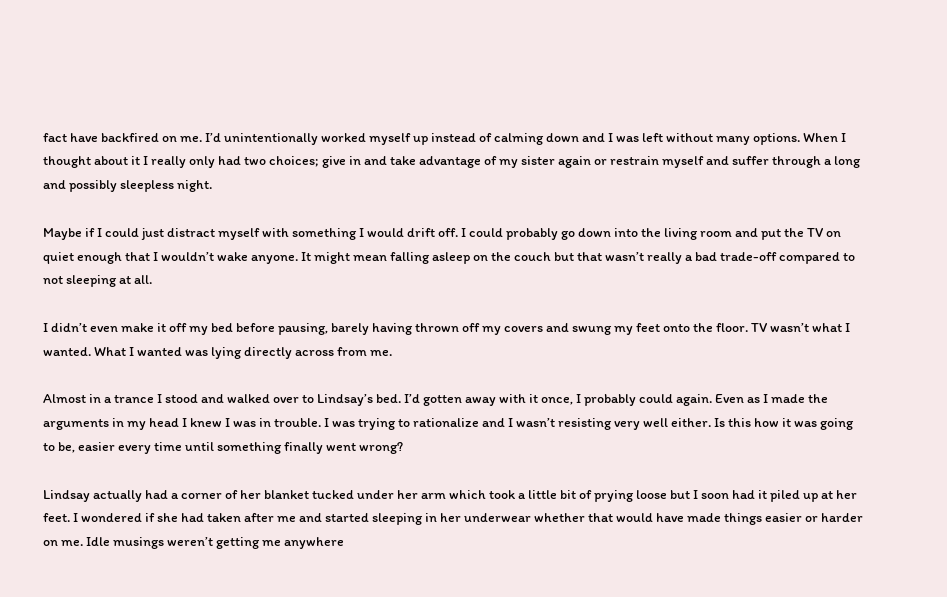fact have backfired on me. I’d unintentionally worked myself up instead of calming down and I was left without many options. When I thought about it I really only had two choices; give in and take advantage of my sister again or restrain myself and suffer through a long and possibly sleepless night.

Maybe if I could just distract myself with something I would drift off. I could probably go down into the living room and put the TV on quiet enough that I wouldn’t wake anyone. It might mean falling asleep on the couch but that wasn’t really a bad trade-off compared to not sleeping at all.

I didn’t even make it off my bed before pausing, barely having thrown off my covers and swung my feet onto the floor. TV wasn’t what I wanted. What I wanted was lying directly across from me.

Almost in a trance I stood and walked over to Lindsay’s bed. I’d gotten away with it once, I probably could again. Even as I made the arguments in my head I knew I was in trouble. I was trying to rationalize and I wasn’t resisting very well either. Is this how it was going to be, easier every time until something finally went wrong?

Lindsay actually had a corner of her blanket tucked under her arm which took a little bit of prying loose but I soon had it piled up at her feet. I wondered if she had taken after me and started sleeping in her underwear whether that would have made things easier or harder on me. Idle musings weren’t getting me anywhere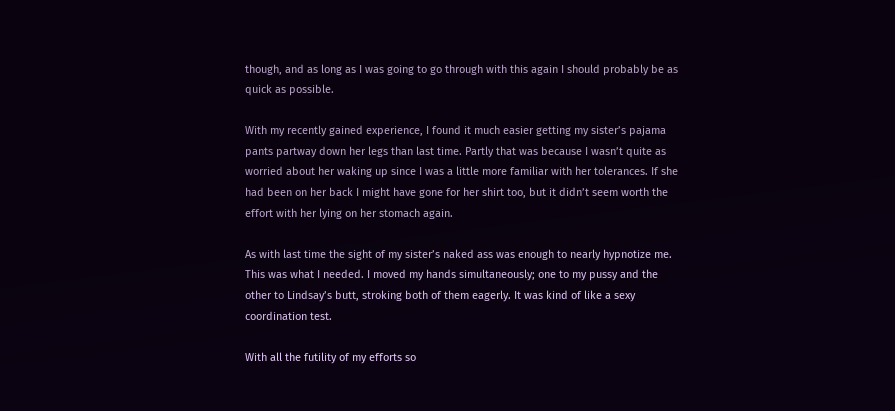though, and as long as I was going to go through with this again I should probably be as quick as possible.

With my recently gained experience, I found it much easier getting my sister’s pajama pants partway down her legs than last time. Partly that was because I wasn’t quite as worried about her waking up since I was a little more familiar with her tolerances. If she had been on her back I might have gone for her shirt too, but it didn’t seem worth the effort with her lying on her stomach again.

As with last time the sight of my sister’s naked ass was enough to nearly hypnotize me. This was what I needed. I moved my hands simultaneously; one to my pussy and the other to Lindsay’s butt, stroking both of them eagerly. It was kind of like a sexy coordination test.

With all the futility of my efforts so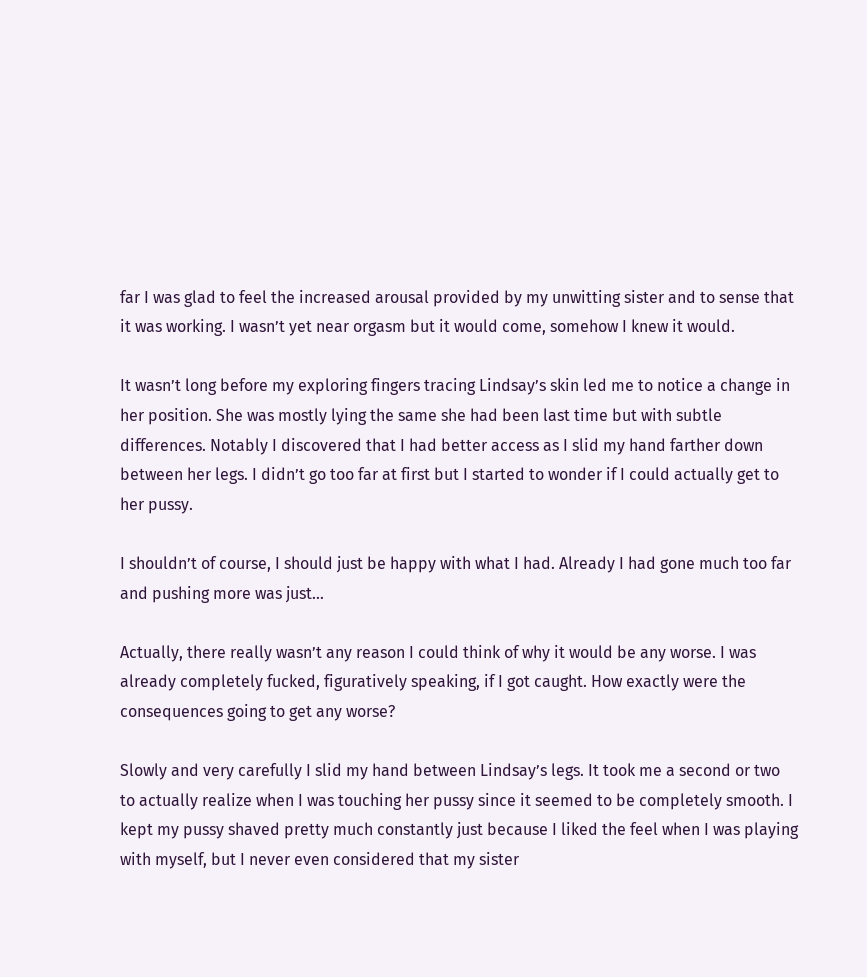far I was glad to feel the increased arousal provided by my unwitting sister and to sense that it was working. I wasn’t yet near orgasm but it would come, somehow I knew it would.

It wasn’t long before my exploring fingers tracing Lindsay’s skin led me to notice a change in her position. She was mostly lying the same she had been last time but with subtle differences. Notably I discovered that I had better access as I slid my hand farther down between her legs. I didn’t go too far at first but I started to wonder if I could actually get to her pussy.

I shouldn’t of course, I should just be happy with what I had. Already I had gone much too far and pushing more was just…

Actually, there really wasn’t any reason I could think of why it would be any worse. I was already completely fucked, figuratively speaking, if I got caught. How exactly were the consequences going to get any worse?

Slowly and very carefully I slid my hand between Lindsay’s legs. It took me a second or two to actually realize when I was touching her pussy since it seemed to be completely smooth. I kept my pussy shaved pretty much constantly just because I liked the feel when I was playing with myself, but I never even considered that my sister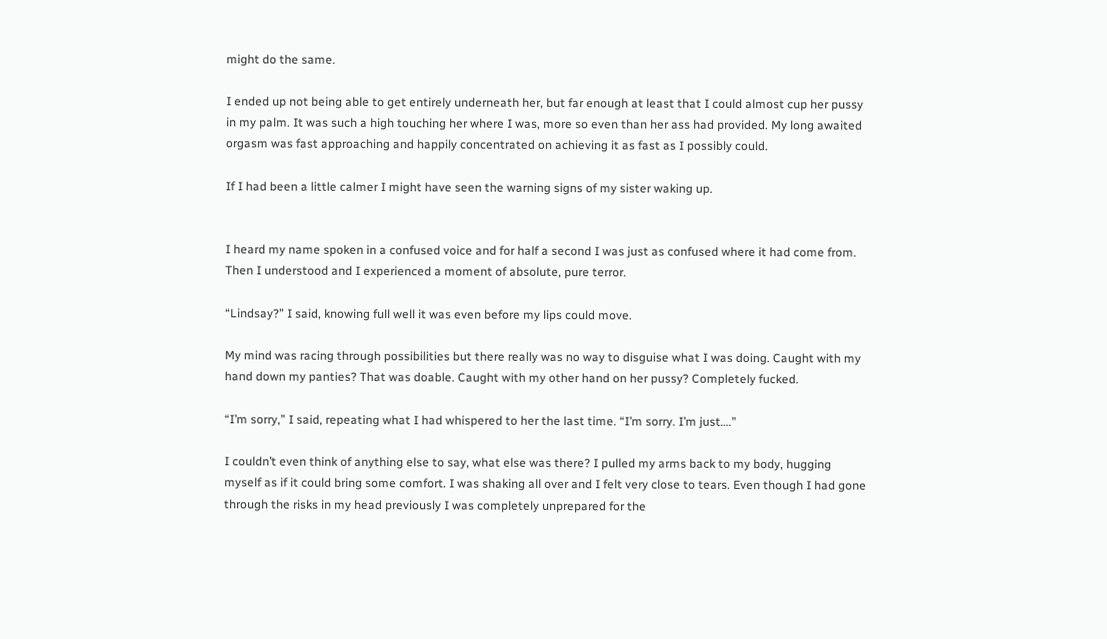might do the same.

I ended up not being able to get entirely underneath her, but far enough at least that I could almost cup her pussy in my palm. It was such a high touching her where I was, more so even than her ass had provided. My long awaited orgasm was fast approaching and happily concentrated on achieving it as fast as I possibly could.

If I had been a little calmer I might have seen the warning signs of my sister waking up.


I heard my name spoken in a confused voice and for half a second I was just as confused where it had come from. Then I understood and I experienced a moment of absolute, pure terror.

“Lindsay?” I said, knowing full well it was even before my lips could move.

My mind was racing through possibilities but there really was no way to disguise what I was doing. Caught with my hand down my panties? That was doable. Caught with my other hand on her pussy? Completely fucked.

“I’m sorry,” I said, repeating what I had whispered to her the last time. “I’m sorry. I’m just….”

I couldn’t even think of anything else to say, what else was there? I pulled my arms back to my body, hugging myself as if it could bring some comfort. I was shaking all over and I felt very close to tears. Even though I had gone through the risks in my head previously I was completely unprepared for the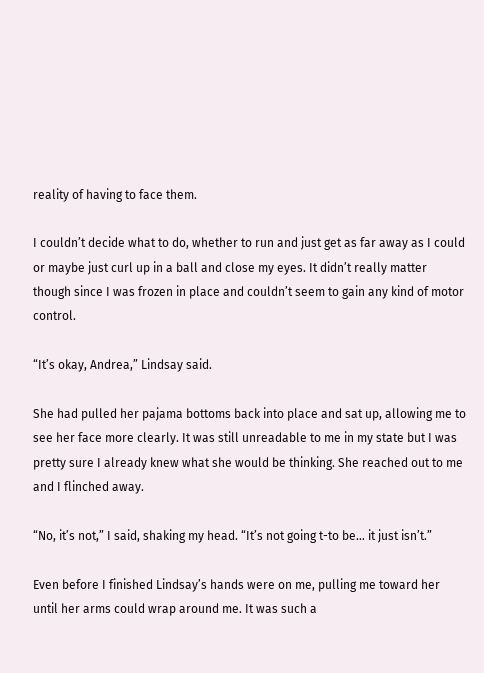reality of having to face them.

I couldn’t decide what to do, whether to run and just get as far away as I could or maybe just curl up in a ball and close my eyes. It didn’t really matter though since I was frozen in place and couldn’t seem to gain any kind of motor control.

“It’s okay, Andrea,” Lindsay said.

She had pulled her pajama bottoms back into place and sat up, allowing me to see her face more clearly. It was still unreadable to me in my state but I was pretty sure I already knew what she would be thinking. She reached out to me and I flinched away.

“No, it’s not,” I said, shaking my head. “It’s not going t-to be… it just isn’t.”

Even before I finished Lindsay’s hands were on me, pulling me toward her until her arms could wrap around me. It was such a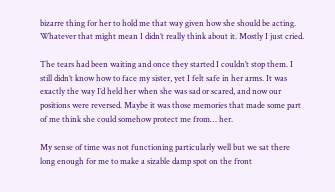bizarre thing for her to hold me that way given how she should be acting. Whatever that might mean I didn’t really think about it. Mostly I just cried.

The tears had been waiting and once they started I couldn’t stop them. I still didn’t know how to face my sister, yet I felt safe in her arms. It was exactly the way I’d held her when she was sad or scared, and now our positions were reversed. Maybe it was those memories that made some part of me think she could somehow protect me from… her.

My sense of time was not functioning particularly well but we sat there long enough for me to make a sizable damp spot on the front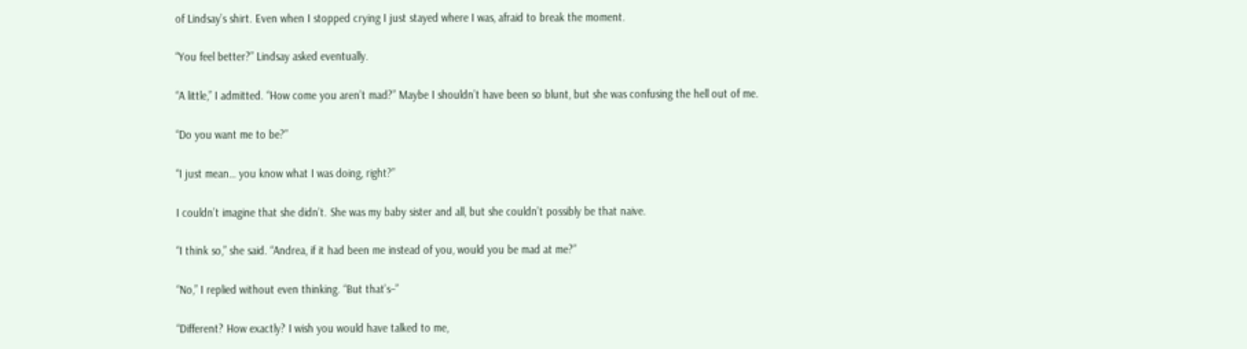of Lindsay’s shirt. Even when I stopped crying I just stayed where I was, afraid to break the moment.

“You feel better?” Lindsay asked eventually.

“A little,” I admitted. “How come you aren’t mad?” Maybe I shouldn’t have been so blunt, but she was confusing the hell out of me.

“Do you want me to be?”

“I just mean… you know what I was doing, right?”

I couldn’t imagine that she didn’t. She was my baby sister and all, but she couldn’t possibly be that naive.

“I think so,” she said. “Andrea, if it had been me instead of you, would you be mad at me?”

“No,” I replied without even thinking. “But that’s–”

“Different? How exactly? I wish you would have talked to me,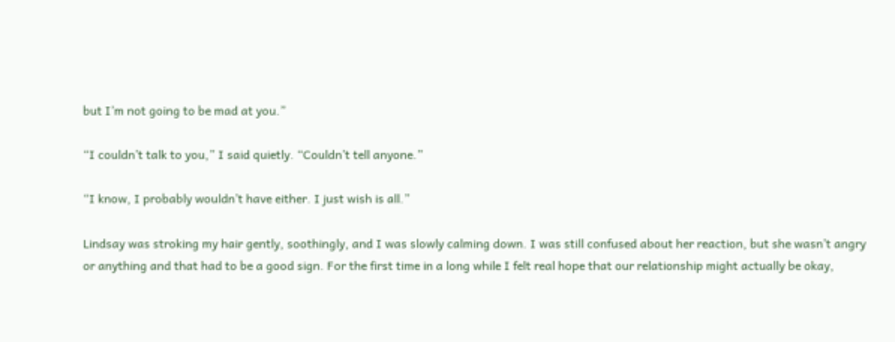but I’m not going to be mad at you.”

“I couldn’t talk to you,” I said quietly. “Couldn’t tell anyone.”

“I know, I probably wouldn’t have either. I just wish is all.”

Lindsay was stroking my hair gently, soothingly, and I was slowly calming down. I was still confused about her reaction, but she wasn’t angry or anything and that had to be a good sign. For the first time in a long while I felt real hope that our relationship might actually be okay,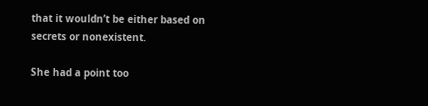that it wouldn’t be either based on secrets or nonexistent.

She had a point too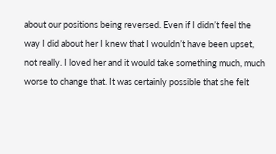about our positions being reversed. Even if I didn’t feel the way I did about her I knew that I wouldn’t have been upset, not really. I loved her and it would take something much, much worse to change that. It was certainly possible that she felt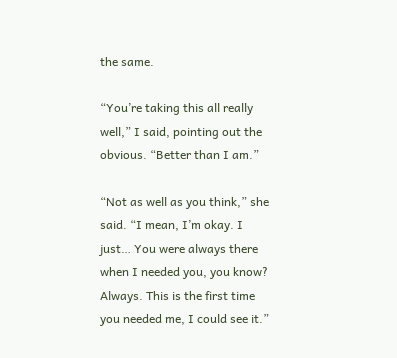the same.

“You’re taking this all really well,” I said, pointing out the obvious. “Better than I am.”

“Not as well as you think,” she said. “I mean, I’m okay. I just… You were always there when I needed you, you know? Always. This is the first time you needed me, I could see it.”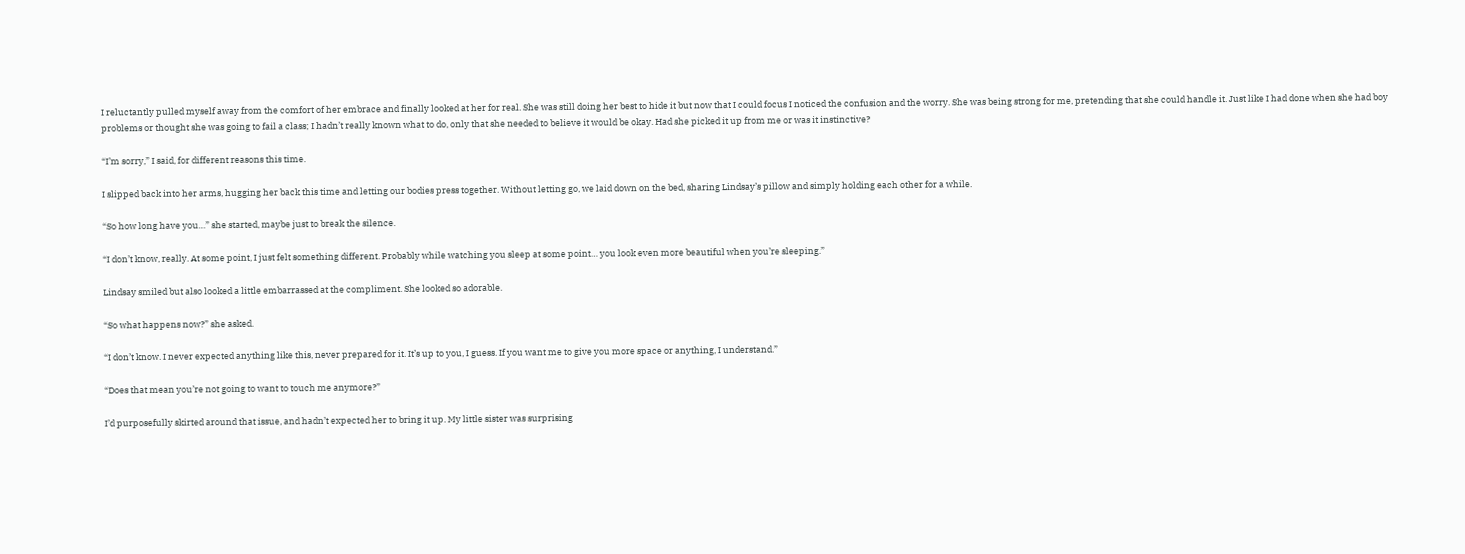I reluctantly pulled myself away from the comfort of her embrace and finally looked at her for real. She was still doing her best to hide it but now that I could focus I noticed the confusion and the worry. She was being strong for me, pretending that she could handle it. Just like I had done when she had boy problems or thought she was going to fail a class; I hadn’t really known what to do, only that she needed to believe it would be okay. Had she picked it up from me or was it instinctive?

“I’m sorry,” I said, for different reasons this time.

I slipped back into her arms, hugging her back this time and letting our bodies press together. Without letting go, we laid down on the bed, sharing Lindsay’s pillow and simply holding each other for a while.

“So how long have you…” she started, maybe just to break the silence.

“I don’t know, really. At some point, I just felt something different. Probably while watching you sleep at some point… you look even more beautiful when you’re sleeping.”

Lindsay smiled but also looked a little embarrassed at the compliment. She looked so adorable.

“So what happens now?” she asked.

“I don’t know. I never expected anything like this, never prepared for it. It’s up to you, I guess. If you want me to give you more space or anything, I understand.”

“Does that mean you’re not going to want to touch me anymore?”

I’d purposefully skirted around that issue, and hadn’t expected her to bring it up. My little sister was surprising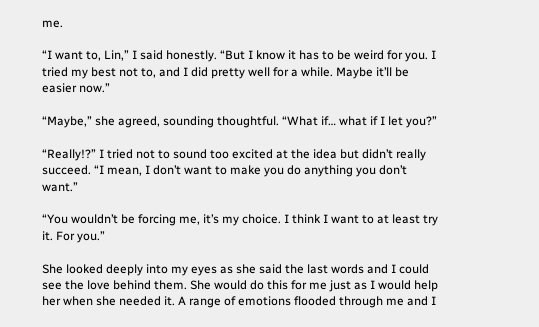me.

“I want to, Lin,” I said honestly. “But I know it has to be weird for you. I tried my best not to, and I did pretty well for a while. Maybe it’ll be easier now.”

“Maybe,” she agreed, sounding thoughtful. “What if… what if I let you?”

“Really!?” I tried not to sound too excited at the idea but didn’t really succeed. “I mean, I don’t want to make you do anything you don’t want.”

“You wouldn’t be forcing me, it’s my choice. I think I want to at least try it. For you.”

She looked deeply into my eyes as she said the last words and I could see the love behind them. She would do this for me just as I would help her when she needed it. A range of emotions flooded through me and I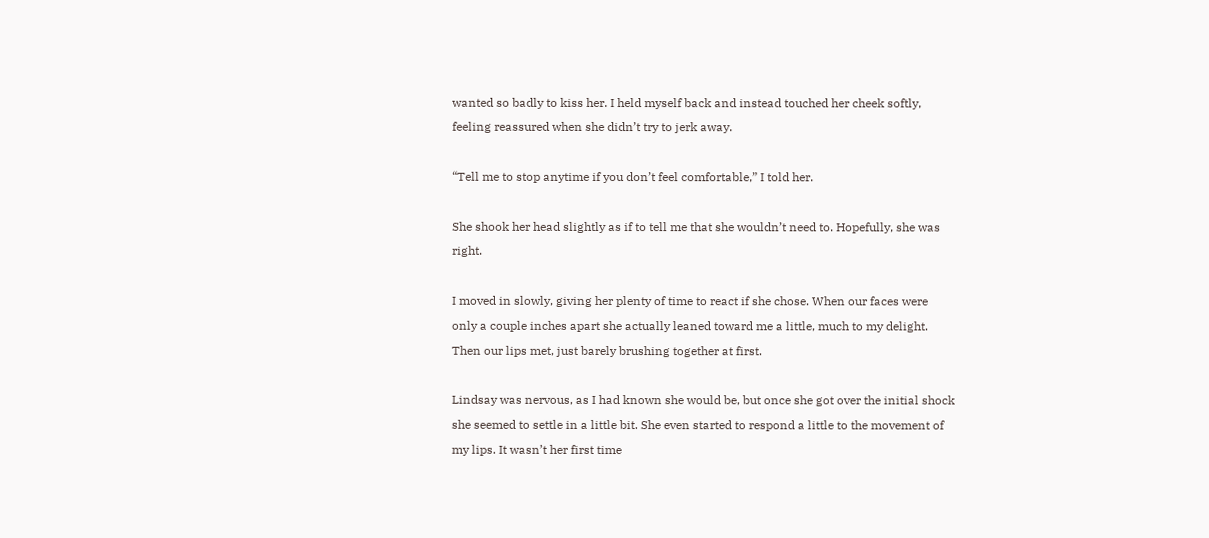wanted so badly to kiss her. I held myself back and instead touched her cheek softly, feeling reassured when she didn’t try to jerk away.

“Tell me to stop anytime if you don’t feel comfortable,” I told her.

She shook her head slightly as if to tell me that she wouldn’t need to. Hopefully, she was right.

I moved in slowly, giving her plenty of time to react if she chose. When our faces were only a couple inches apart she actually leaned toward me a little, much to my delight. Then our lips met, just barely brushing together at first.

Lindsay was nervous, as I had known she would be, but once she got over the initial shock she seemed to settle in a little bit. She even started to respond a little to the movement of my lips. It wasn’t her first time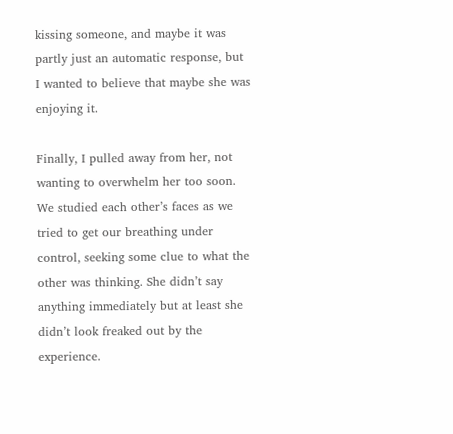kissing someone, and maybe it was partly just an automatic response, but I wanted to believe that maybe she was enjoying it.

Finally, I pulled away from her, not wanting to overwhelm her too soon. We studied each other’s faces as we tried to get our breathing under control, seeking some clue to what the other was thinking. She didn’t say anything immediately but at least she didn’t look freaked out by the experience.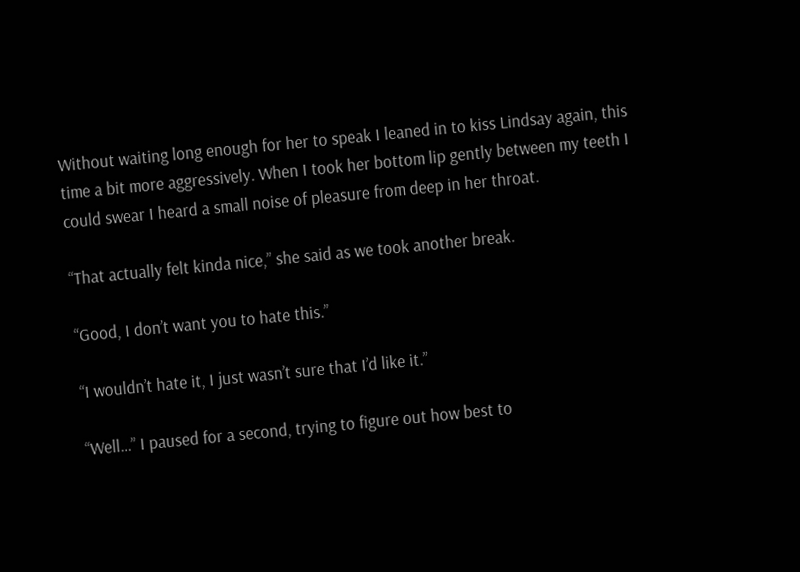Without waiting long enough for her to speak I leaned in to kiss Lindsay again, this time a bit more aggressively. When I took her bottom lip gently between my teeth I could swear I heard a small noise of pleasure from deep in her throat.

“That actually felt kinda nice,” she said as we took another break.

“Good, I don’t want you to hate this.”

“I wouldn’t hate it, I just wasn’t sure that I’d like it.”

“Well…” I paused for a second, trying to figure out how best to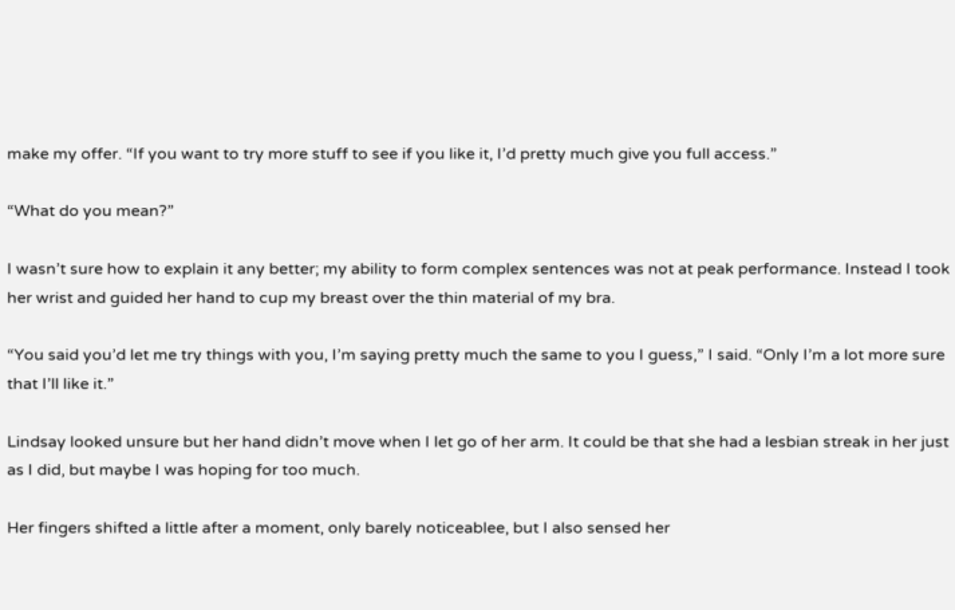make my offer. “If you want to try more stuff to see if you like it, I’d pretty much give you full access.”

“What do you mean?”

I wasn’t sure how to explain it any better; my ability to form complex sentences was not at peak performance. Instead I took her wrist and guided her hand to cup my breast over the thin material of my bra.

“You said you’d let me try things with you, I’m saying pretty much the same to you I guess,” I said. “Only I’m a lot more sure that I’ll like it.”

Lindsay looked unsure but her hand didn’t move when I let go of her arm. It could be that she had a lesbian streak in her just as I did, but maybe I was hoping for too much.

Her fingers shifted a little after a moment, only barely noticeablee, but I also sensed her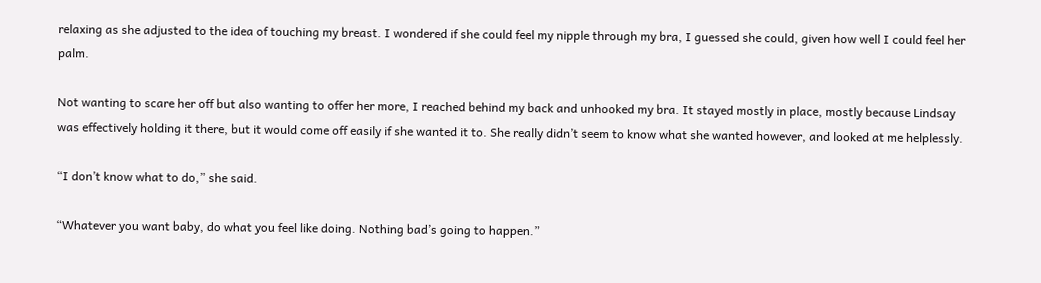relaxing as she adjusted to the idea of touching my breast. I wondered if she could feel my nipple through my bra, I guessed she could, given how well I could feel her palm.

Not wanting to scare her off but also wanting to offer her more, I reached behind my back and unhooked my bra. It stayed mostly in place, mostly because Lindsay was effectively holding it there, but it would come off easily if she wanted it to. She really didn’t seem to know what she wanted however, and looked at me helplessly.

“I don’t know what to do,” she said.

“Whatever you want baby, do what you feel like doing. Nothing bad’s going to happen.”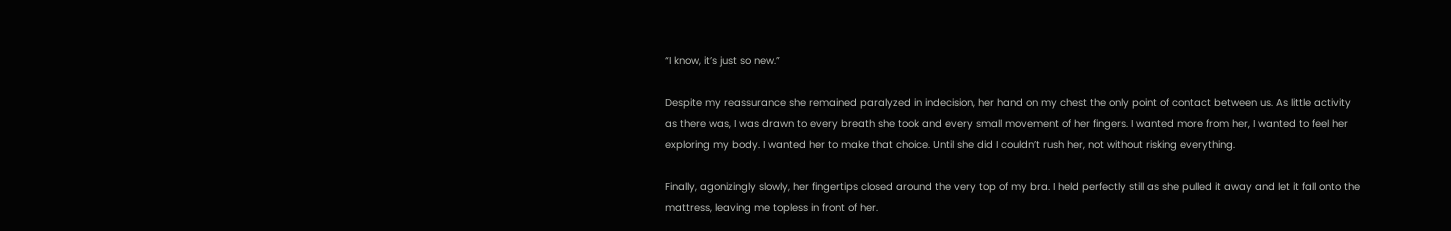“I know, it’s just so new.”

Despite my reassurance she remained paralyzed in indecision, her hand on my chest the only point of contact between us. As little activity as there was, I was drawn to every breath she took and every small movement of her fingers. I wanted more from her, I wanted to feel her exploring my body. I wanted her to make that choice. Until she did I couldn’t rush her, not without risking everything.

Finally, agonizingly slowly, her fingertips closed around the very top of my bra. I held perfectly still as she pulled it away and let it fall onto the mattress, leaving me topless in front of her.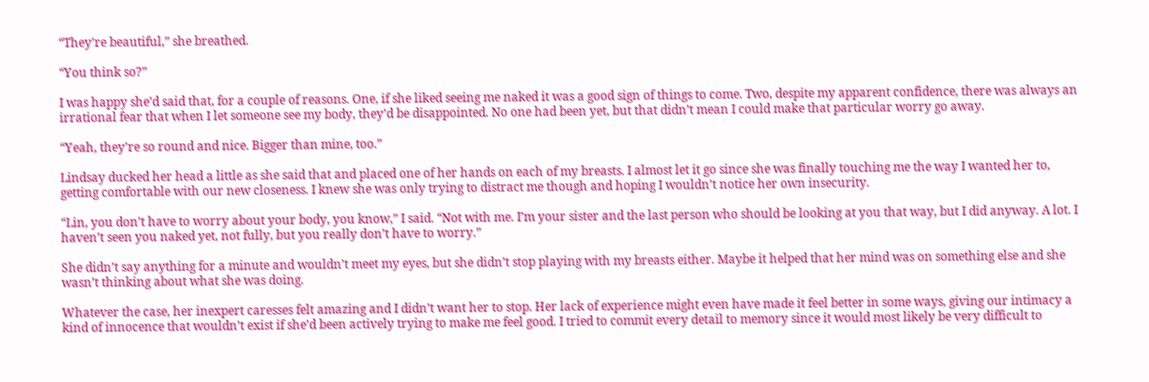“They’re beautiful,” she breathed.

“You think so?”

I was happy she’d said that, for a couple of reasons. One, if she liked seeing me naked it was a good sign of things to come. Two, despite my apparent confidence, there was always an irrational fear that when I let someone see my body, they’d be disappointed. No one had been yet, but that didn’t mean I could make that particular worry go away.

“Yeah, they’re so round and nice. Bigger than mine, too.”

Lindsay ducked her head a little as she said that and placed one of her hands on each of my breasts. I almost let it go since she was finally touching me the way I wanted her to, getting comfortable with our new closeness. I knew she was only trying to distract me though and hoping I wouldn’t notice her own insecurity.

“Lin, you don’t have to worry about your body, you know,” I said. “Not with me. I’m your sister and the last person who should be looking at you that way, but I did anyway. A lot. I haven’t seen you naked yet, not fully, but you really don’t have to worry.”

She didn’t say anything for a minute and wouldn’t meet my eyes, but she didn’t stop playing with my breasts either. Maybe it helped that her mind was on something else and she wasn’t thinking about what she was doing.

Whatever the case, her inexpert caresses felt amazing and I didn’t want her to stop. Her lack of experience might even have made it feel better in some ways, giving our intimacy a kind of innocence that wouldn’t exist if she’d been actively trying to make me feel good. I tried to commit every detail to memory since it would most likely be very difficult to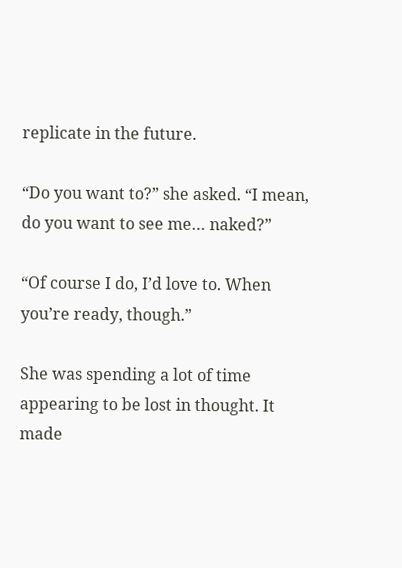replicate in the future.

“Do you want to?” she asked. “I mean, do you want to see me… naked?”

“Of course I do, I’d love to. When you’re ready, though.”

She was spending a lot of time appearing to be lost in thought. It made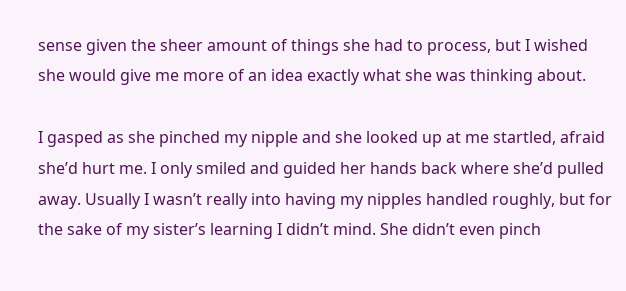sense given the sheer amount of things she had to process, but I wished she would give me more of an idea exactly what she was thinking about.

I gasped as she pinched my nipple and she looked up at me startled, afraid she’d hurt me. I only smiled and guided her hands back where she’d pulled away. Usually I wasn’t really into having my nipples handled roughly, but for the sake of my sister’s learning I didn’t mind. She didn’t even pinch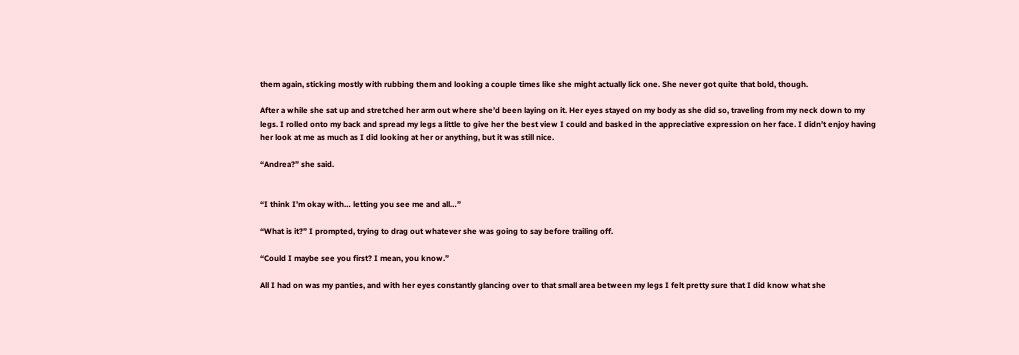them again, sticking mostly with rubbing them and looking a couple times like she might actually lick one. She never got quite that bold, though.

After a while she sat up and stretched her arm out where she’d been laying on it. Her eyes stayed on my body as she did so, traveling from my neck down to my legs. I rolled onto my back and spread my legs a little to give her the best view I could and basked in the appreciative expression on her face. I didn’t enjoy having her look at me as much as I did looking at her or anything, but it was still nice.

“Andrea?” she said.


“I think I’m okay with… letting you see me and all…”

“What is it?” I prompted, trying to drag out whatever she was going to say before trailing off.

“Could I maybe see you first? I mean, you know.”

All I had on was my panties, and with her eyes constantly glancing over to that small area between my legs I felt pretty sure that I did know what she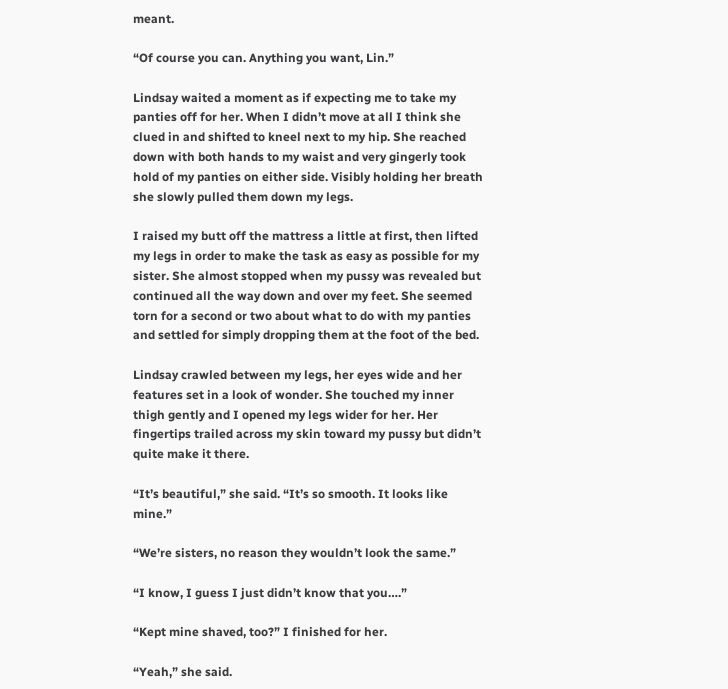meant.

“Of course you can. Anything you want, Lin.”

Lindsay waited a moment as if expecting me to take my panties off for her. When I didn’t move at all I think she clued in and shifted to kneel next to my hip. She reached down with both hands to my waist and very gingerly took hold of my panties on either side. Visibly holding her breath she slowly pulled them down my legs.

I raised my butt off the mattress a little at first, then lifted my legs in order to make the task as easy as possible for my sister. She almost stopped when my pussy was revealed but continued all the way down and over my feet. She seemed torn for a second or two about what to do with my panties and settled for simply dropping them at the foot of the bed.

Lindsay crawled between my legs, her eyes wide and her features set in a look of wonder. She touched my inner thigh gently and I opened my legs wider for her. Her fingertips trailed across my skin toward my pussy but didn’t quite make it there.

“It’s beautiful,” she said. “It’s so smooth. It looks like mine.”

“We’re sisters, no reason they wouldn’t look the same.”

“I know, I guess I just didn’t know that you….”

“Kept mine shaved, too?” I finished for her.

“Yeah,” she said.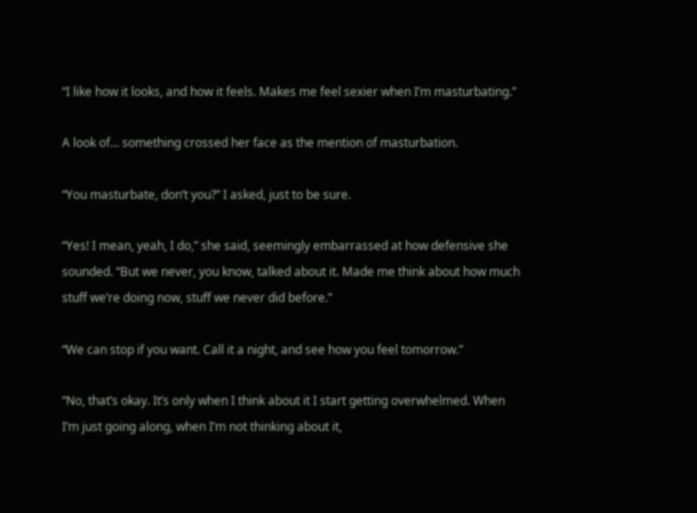“I like how it looks, and how it feels. Makes me feel sexier when I’m masturbating.”

A look of… something crossed her face as the mention of masturbation.

“You masturbate, don’t you?” I asked, just to be sure.

“Yes! I mean, yeah, I do,” she said, seemingly embarrassed at how defensive she sounded. “But we never, you know, talked about it. Made me think about how much stuff we’re doing now, stuff we never did before.”

“We can stop if you want. Call it a night, and see how you feel tomorrow.”

“No, that’s okay. It’s only when I think about it I start getting overwhelmed. When I’m just going along, when I’m not thinking about it,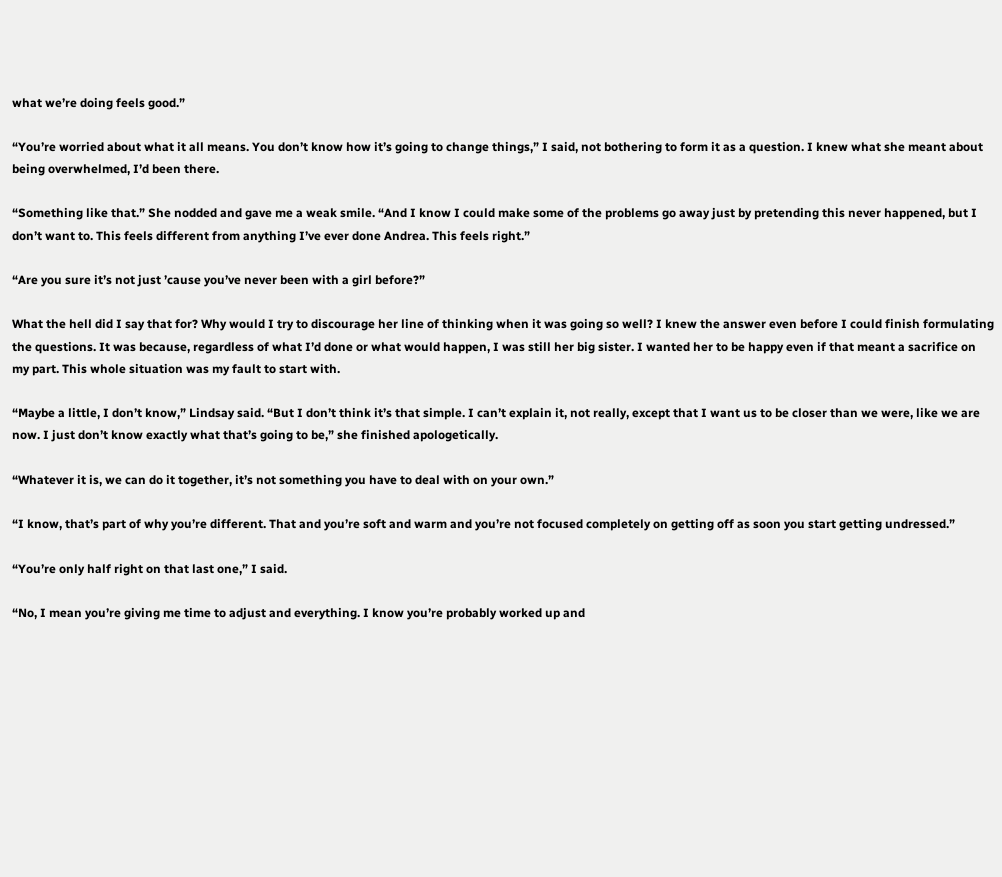what we’re doing feels good.”

“You’re worried about what it all means. You don’t know how it’s going to change things,” I said, not bothering to form it as a question. I knew what she meant about being overwhelmed, I’d been there.

“Something like that.” She nodded and gave me a weak smile. “And I know I could make some of the problems go away just by pretending this never happened, but I don’t want to. This feels different from anything I’ve ever done Andrea. This feels right.”

“Are you sure it’s not just ’cause you’ve never been with a girl before?”

What the hell did I say that for? Why would I try to discourage her line of thinking when it was going so well? I knew the answer even before I could finish formulating the questions. It was because, regardless of what I’d done or what would happen, I was still her big sister. I wanted her to be happy even if that meant a sacrifice on my part. This whole situation was my fault to start with.

“Maybe a little, I don’t know,” Lindsay said. “But I don’t think it’s that simple. I can’t explain it, not really, except that I want us to be closer than we were, like we are now. I just don’t know exactly what that’s going to be,” she finished apologetically.

“Whatever it is, we can do it together, it’s not something you have to deal with on your own.”

“I know, that’s part of why you’re different. That and you’re soft and warm and you’re not focused completely on getting off as soon you start getting undressed.”

“You’re only half right on that last one,” I said.

“No, I mean you’re giving me time to adjust and everything. I know you’re probably worked up and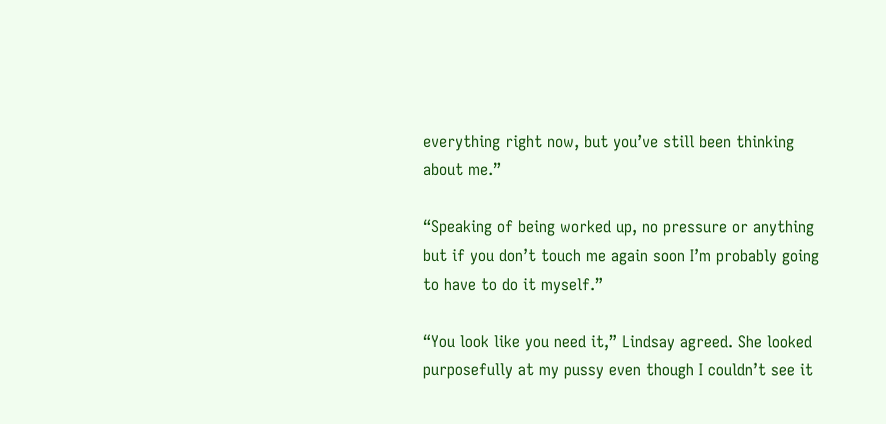everything right now, but you’ve still been thinking about me.”

“Speaking of being worked up, no pressure or anything but if you don’t touch me again soon I’m probably going to have to do it myself.”

“You look like you need it,” Lindsay agreed. She looked purposefully at my pussy even though I couldn’t see it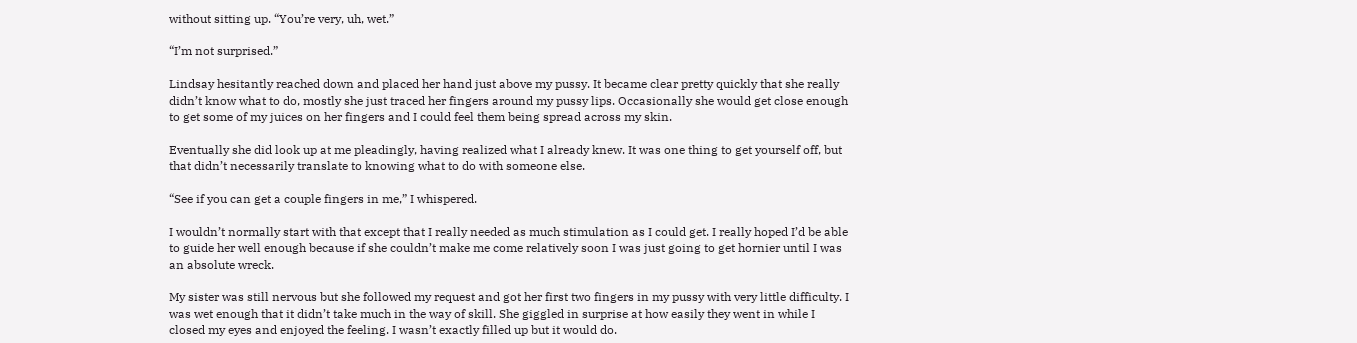without sitting up. “You’re very, uh, wet.”

“I’m not surprised.”

Lindsay hesitantly reached down and placed her hand just above my pussy. It became clear pretty quickly that she really didn’t know what to do, mostly she just traced her fingers around my pussy lips. Occasionally she would get close enough to get some of my juices on her fingers and I could feel them being spread across my skin.

Eventually she did look up at me pleadingly, having realized what I already knew. It was one thing to get yourself off, but that didn’t necessarily translate to knowing what to do with someone else.

“See if you can get a couple fingers in me,” I whispered.

I wouldn’t normally start with that except that I really needed as much stimulation as I could get. I really hoped I’d be able to guide her well enough because if she couldn’t make me come relatively soon I was just going to get hornier until I was an absolute wreck.

My sister was still nervous but she followed my request and got her first two fingers in my pussy with very little difficulty. I was wet enough that it didn’t take much in the way of skill. She giggled in surprise at how easily they went in while I closed my eyes and enjoyed the feeling. I wasn’t exactly filled up but it would do.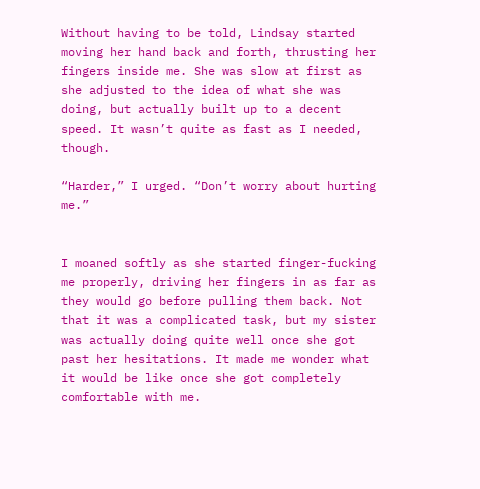Without having to be told, Lindsay started moving her hand back and forth, thrusting her fingers inside me. She was slow at first as she adjusted to the idea of what she was doing, but actually built up to a decent speed. It wasn’t quite as fast as I needed, though.

“Harder,” I urged. “Don’t worry about hurting me.”


I moaned softly as she started finger-fucking me properly, driving her fingers in as far as they would go before pulling them back. Not that it was a complicated task, but my sister was actually doing quite well once she got past her hesitations. It made me wonder what it would be like once she got completely comfortable with me.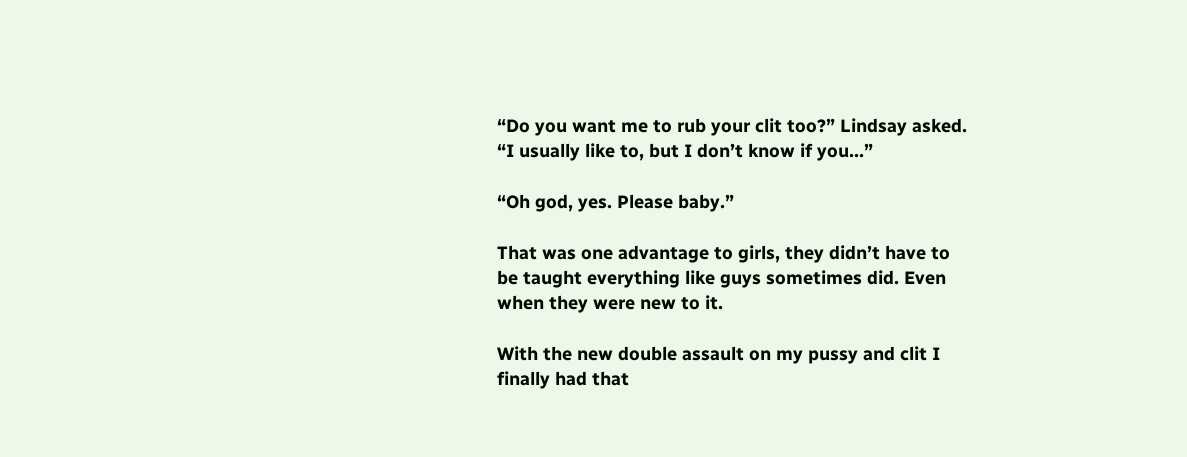“Do you want me to rub your clit too?” Lindsay asked. “I usually like to, but I don’t know if you…”

“Oh god, yes. Please baby.”

That was one advantage to girls, they didn’t have to be taught everything like guys sometimes did. Even when they were new to it.

With the new double assault on my pussy and clit I finally had that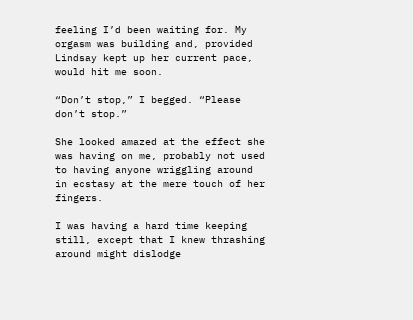feeling I’d been waiting for. My orgasm was building and, provided Lindsay kept up her current pace, would hit me soon.

“Don’t stop,” I begged. “Please don’t stop.”

She looked amazed at the effect she was having on me, probably not used to having anyone wriggling around in ecstasy at the mere touch of her fingers.

I was having a hard time keeping still, except that I knew thrashing around might dislodge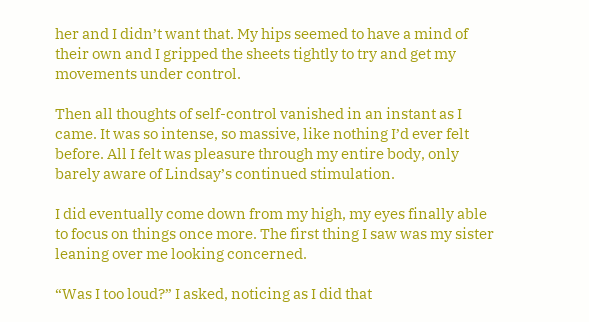her and I didn’t want that. My hips seemed to have a mind of their own and I gripped the sheets tightly to try and get my movements under control.

Then all thoughts of self-control vanished in an instant as I came. It was so intense, so massive, like nothing I’d ever felt before. All I felt was pleasure through my entire body, only barely aware of Lindsay’s continued stimulation.

I did eventually come down from my high, my eyes finally able to focus on things once more. The first thing I saw was my sister leaning over me looking concerned.

“Was I too loud?” I asked, noticing as I did that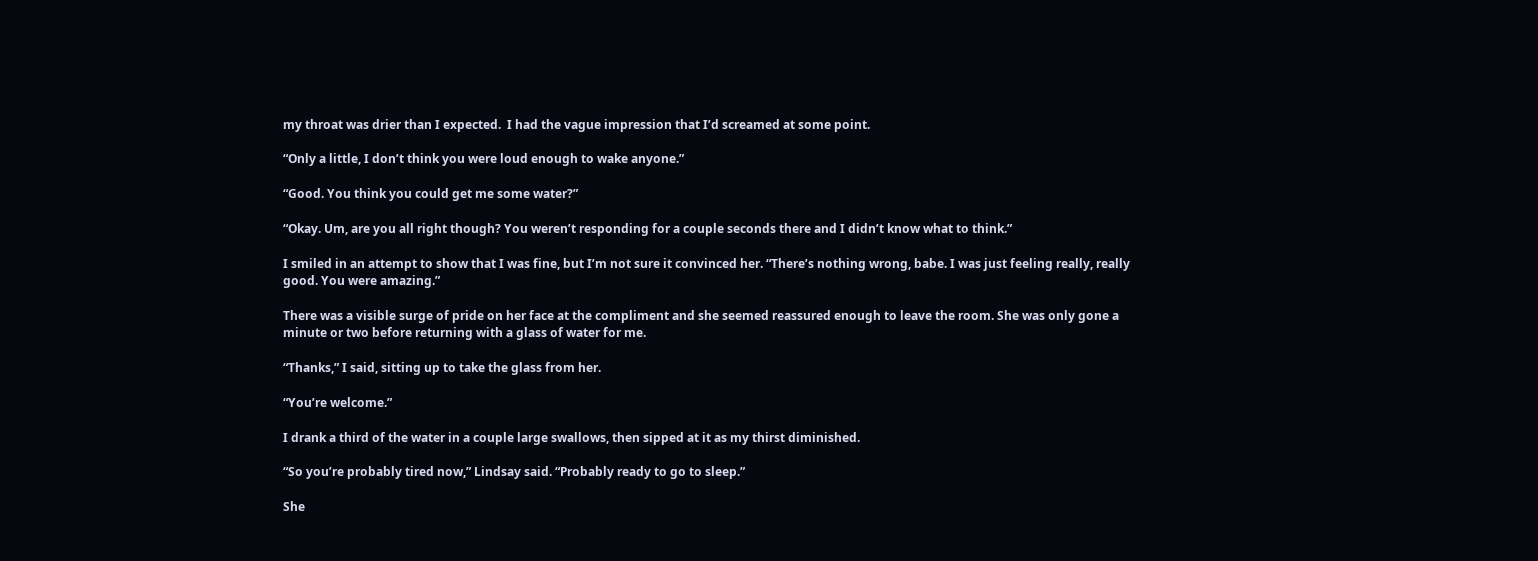my throat was drier than I expected.  I had the vague impression that I’d screamed at some point.

“Only a little, I don’t think you were loud enough to wake anyone.”

“Good. You think you could get me some water?”

“Okay. Um, are you all right though? You weren’t responding for a couple seconds there and I didn’t know what to think.”

I smiled in an attempt to show that I was fine, but I’m not sure it convinced her. “There’s nothing wrong, babe. I was just feeling really, really good. You were amazing.”

There was a visible surge of pride on her face at the compliment and she seemed reassured enough to leave the room. She was only gone a minute or two before returning with a glass of water for me.

“Thanks,” I said, sitting up to take the glass from her.

“You’re welcome.”

I drank a third of the water in a couple large swallows, then sipped at it as my thirst diminished.

“So you’re probably tired now,” Lindsay said. “Probably ready to go to sleep.”

She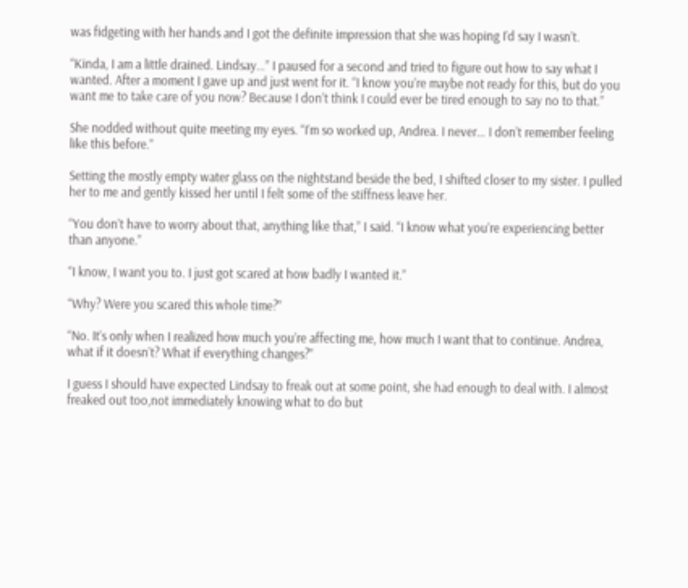was fidgeting with her hands and I got the definite impression that she was hoping I’d say I wasn’t.

“Kinda, I am a little drained. Lindsay…” I paused for a second and tried to figure out how to say what I wanted. After a moment I gave up and just went for it. “I know you’re maybe not ready for this, but do you want me to take care of you now? Because I don’t think I could ever be tired enough to say no to that.”

She nodded without quite meeting my eyes. “I’m so worked up, Andrea. I never… I don’t remember feeling like this before.”

Setting the mostly empty water glass on the nightstand beside the bed, I shifted closer to my sister. I pulled her to me and gently kissed her until I felt some of the stiffness leave her.

“You don’t have to worry about that, anything like that,” I said. “I know what you’re experiencing better than anyone.”

“I know, I want you to. I just got scared at how badly I wanted it.”

“Why? Were you scared this whole time?”

“No. It’s only when I realized how much you’re affecting me, how much I want that to continue. Andrea, what if it doesn’t? What if everything changes?”

I guess I should have expected Lindsay to freak out at some point, she had enough to deal with. I almost freaked out too,not immediately knowing what to do but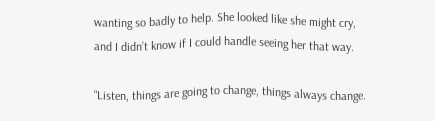wanting so badly to help. She looked like she might cry, and I didn’t know if I could handle seeing her that way.

“Listen, things are going to change, things always change.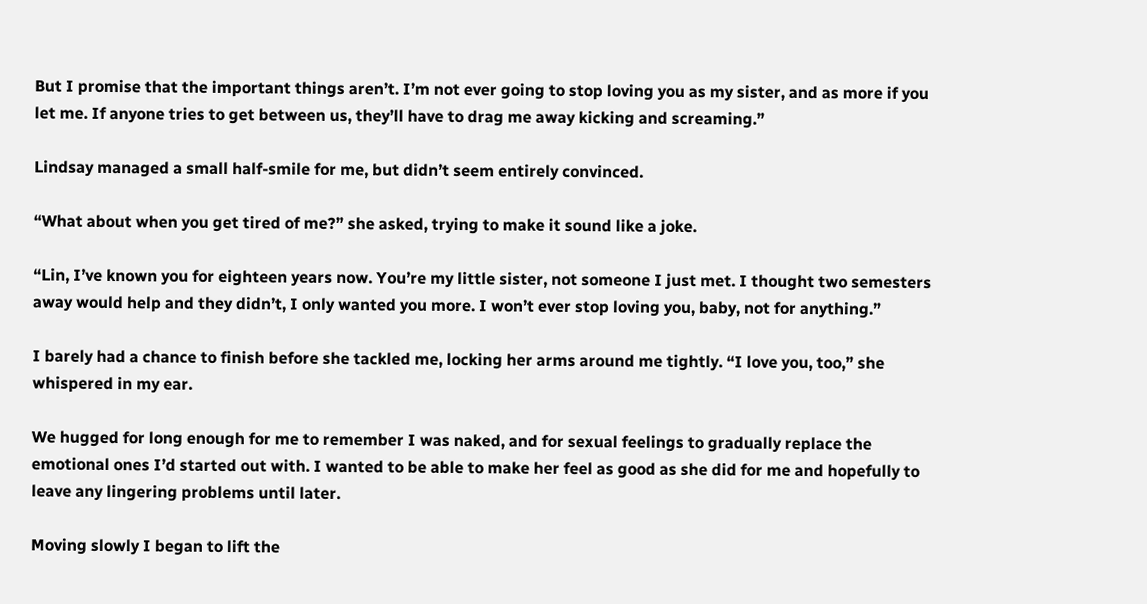But I promise that the important things aren’t. I’m not ever going to stop loving you as my sister, and as more if you let me. If anyone tries to get between us, they’ll have to drag me away kicking and screaming.”

Lindsay managed a small half-smile for me, but didn’t seem entirely convinced.

“What about when you get tired of me?” she asked, trying to make it sound like a joke.

“Lin, I’ve known you for eighteen years now. You’re my little sister, not someone I just met. I thought two semesters away would help and they didn’t, I only wanted you more. I won’t ever stop loving you, baby, not for anything.”

I barely had a chance to finish before she tackled me, locking her arms around me tightly. “I love you, too,” she whispered in my ear.

We hugged for long enough for me to remember I was naked, and for sexual feelings to gradually replace the emotional ones I’d started out with. I wanted to be able to make her feel as good as she did for me and hopefully to leave any lingering problems until later.

Moving slowly I began to lift the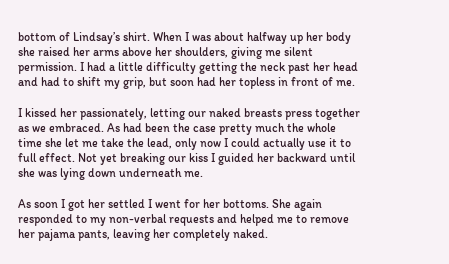bottom of Lindsay’s shirt. When I was about halfway up her body she raised her arms above her shoulders, giving me silent permission. I had a little difficulty getting the neck past her head and had to shift my grip, but soon had her topless in front of me.

I kissed her passionately, letting our naked breasts press together as we embraced. As had been the case pretty much the whole time she let me take the lead, only now I could actually use it to full effect. Not yet breaking our kiss I guided her backward until she was lying down underneath me.

As soon I got her settled I went for her bottoms. She again responded to my non-verbal requests and helped me to remove her pajama pants, leaving her completely naked.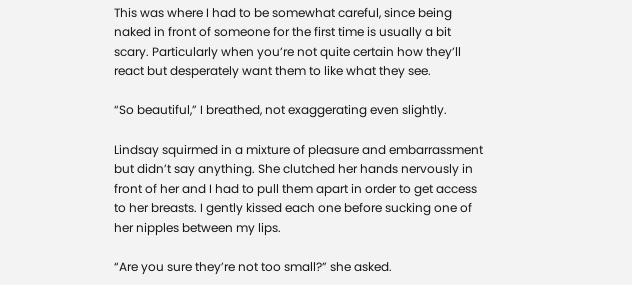This was where I had to be somewhat careful, since being naked in front of someone for the first time is usually a bit scary. Particularly when you’re not quite certain how they’ll react but desperately want them to like what they see.

“So beautiful,” I breathed, not exaggerating even slightly.

Lindsay squirmed in a mixture of pleasure and embarrassment but didn’t say anything. She clutched her hands nervously in front of her and I had to pull them apart in order to get access to her breasts. I gently kissed each one before sucking one of her nipples between my lips.

“Are you sure they’re not too small?” she asked.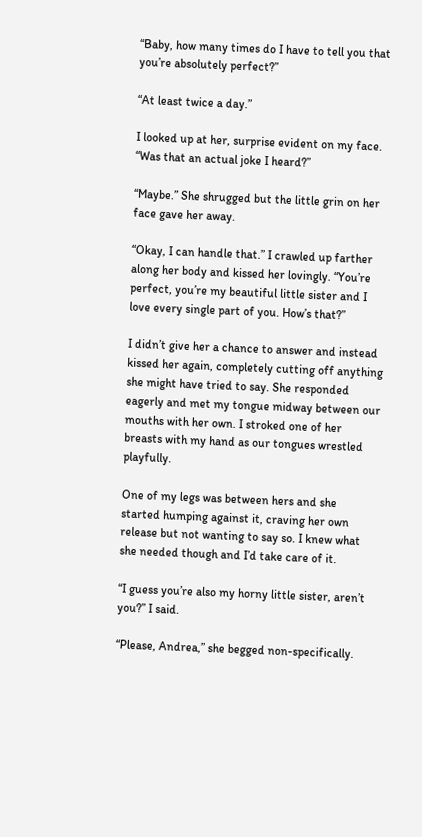“Baby, how many times do I have to tell you that you’re absolutely perfect?”

“At least twice a day.”

I looked up at her, surprise evident on my face. “Was that an actual joke I heard?”

“Maybe.” She shrugged but the little grin on her face gave her away.

“Okay, I can handle that.” I crawled up farther along her body and kissed her lovingly. “You’re perfect, you’re my beautiful little sister and I love every single part of you. How’s that?”

I didn’t give her a chance to answer and instead kissed her again, completely cutting off anything she might have tried to say. She responded eagerly and met my tongue midway between our mouths with her own. I stroked one of her breasts with my hand as our tongues wrestled playfully.

One of my legs was between hers and she started humping against it, craving her own release but not wanting to say so. I knew what she needed though and I’d take care of it.

“I guess you’re also my horny little sister, aren’t you?” I said.

“Please, Andrea,” she begged non-specifically.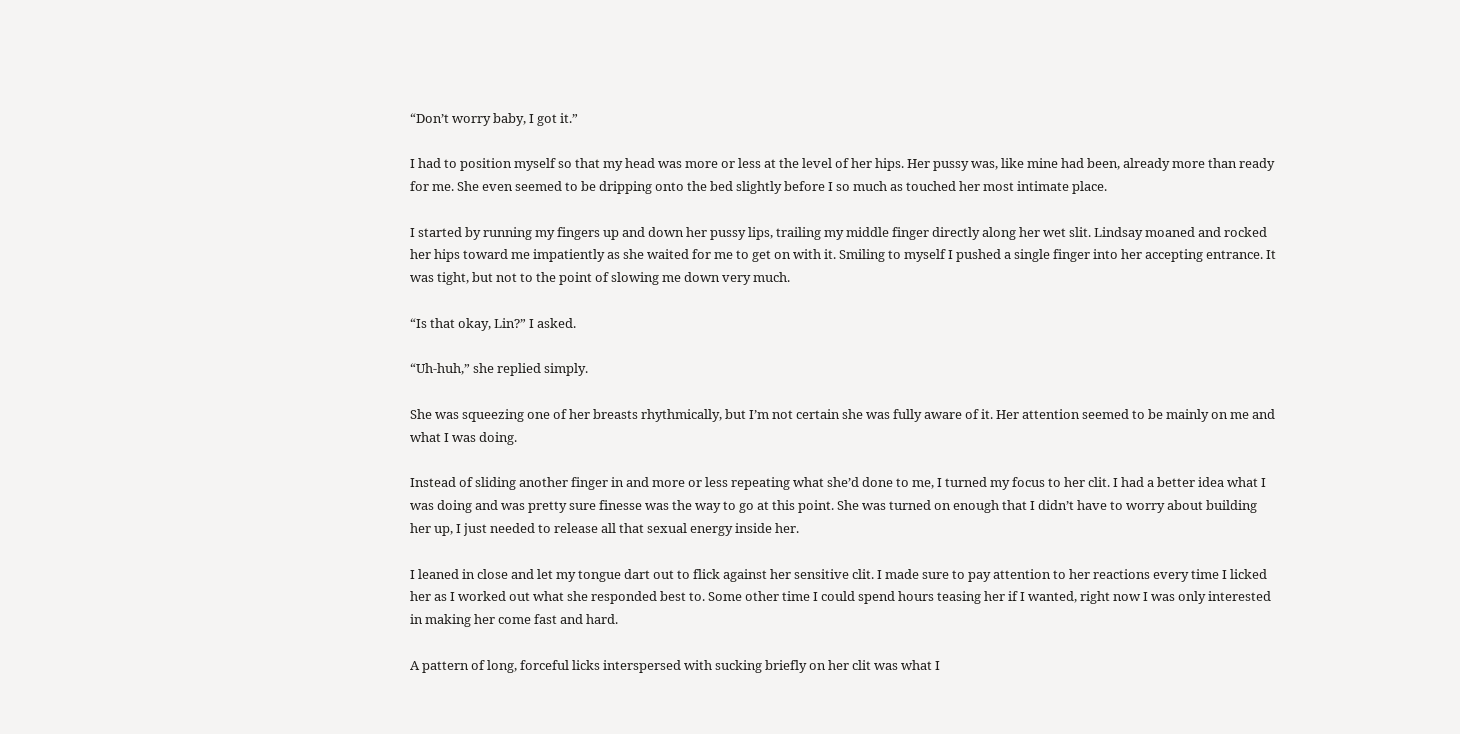“Don’t worry baby, I got it.”

I had to position myself so that my head was more or less at the level of her hips. Her pussy was, like mine had been, already more than ready for me. She even seemed to be dripping onto the bed slightly before I so much as touched her most intimate place.

I started by running my fingers up and down her pussy lips, trailing my middle finger directly along her wet slit. Lindsay moaned and rocked her hips toward me impatiently as she waited for me to get on with it. Smiling to myself I pushed a single finger into her accepting entrance. It was tight, but not to the point of slowing me down very much.

“Is that okay, Lin?” I asked.

“Uh-huh,” she replied simply.

She was squeezing one of her breasts rhythmically, but I’m not certain she was fully aware of it. Her attention seemed to be mainly on me and what I was doing.

Instead of sliding another finger in and more or less repeating what she’d done to me, I turned my focus to her clit. I had a better idea what I was doing and was pretty sure finesse was the way to go at this point. She was turned on enough that I didn’t have to worry about building her up, I just needed to release all that sexual energy inside her.

I leaned in close and let my tongue dart out to flick against her sensitive clit. I made sure to pay attention to her reactions every time I licked her as I worked out what she responded best to. Some other time I could spend hours teasing her if I wanted, right now I was only interested in making her come fast and hard.

A pattern of long, forceful licks interspersed with sucking briefly on her clit was what I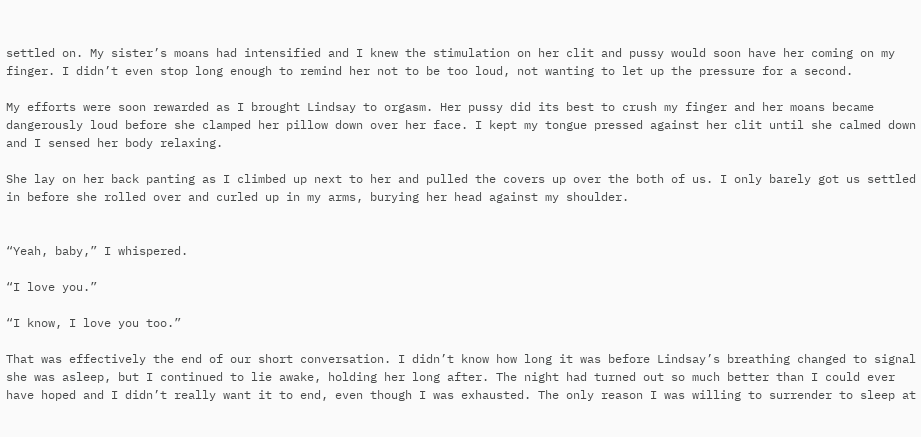settled on. My sister’s moans had intensified and I knew the stimulation on her clit and pussy would soon have her coming on my finger. I didn’t even stop long enough to remind her not to be too loud, not wanting to let up the pressure for a second.

My efforts were soon rewarded as I brought Lindsay to orgasm. Her pussy did its best to crush my finger and her moans became dangerously loud before she clamped her pillow down over her face. I kept my tongue pressed against her clit until she calmed down and I sensed her body relaxing.

She lay on her back panting as I climbed up next to her and pulled the covers up over the both of us. I only barely got us settled in before she rolled over and curled up in my arms, burying her head against my shoulder.


“Yeah, baby,” I whispered.

“I love you.”

“I know, I love you too.”

That was effectively the end of our short conversation. I didn’t know how long it was before Lindsay’s breathing changed to signal she was asleep, but I continued to lie awake, holding her long after. The night had turned out so much better than I could ever have hoped and I didn’t really want it to end, even though I was exhausted. The only reason I was willing to surrender to sleep at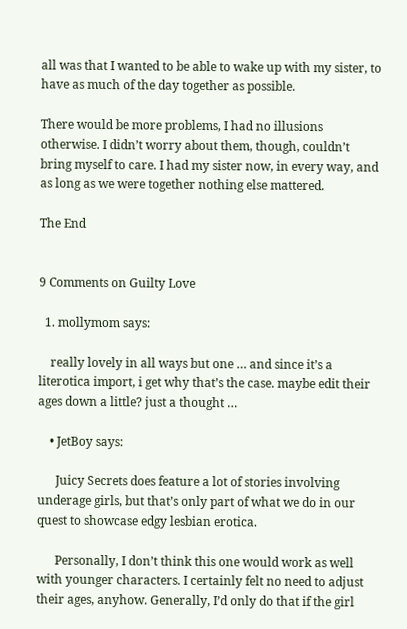all was that I wanted to be able to wake up with my sister, to have as much of the day together as possible.

There would be more problems, I had no illusions otherwise. I didn’t worry about them, though, couldn’t bring myself to care. I had my sister now, in every way, and as long as we were together nothing else mattered.

The End


9 Comments on Guilty Love

  1. mollymom says:

    really lovely in all ways but one … and since it’s a literotica import, i get why that’s the case. maybe edit their ages down a little? just a thought …

    • JetBoy says:

      Juicy Secrets does feature a lot of stories involving underage girls, but that’s only part of what we do in our quest to showcase edgy lesbian erotica.

      Personally, I don’t think this one would work as well with younger characters. I certainly felt no need to adjust their ages, anyhow. Generally, I’d only do that if the girl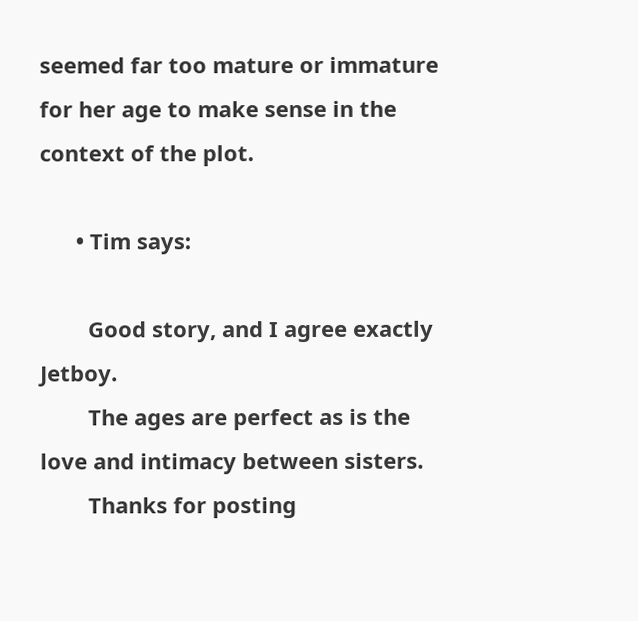seemed far too mature or immature for her age to make sense in the context of the plot.

      • Tim says:

        Good story, and I agree exactly Jetboy.
        The ages are perfect as is the love and intimacy between sisters.
        Thanks for posting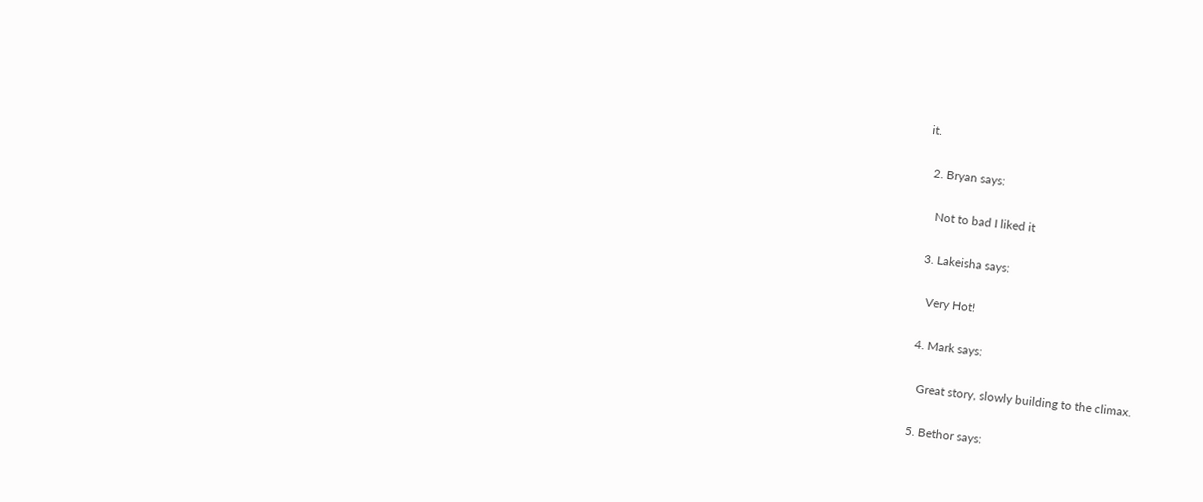it.

  2. Bryan says:

    Not to bad I liked it

  3. Lakeisha says:

    Very Hot!

  4. Mark says:

    Great story, slowly building to the climax.

  5. Bethor says: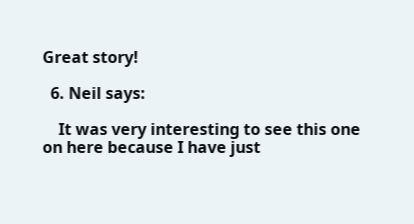Great story!

  6. Neil says:

    It was very interesting to see this one on here because I have just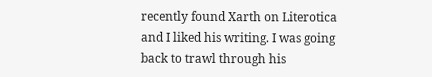recently found Xarth on Literotica and I liked his writing. I was going back to trawl through his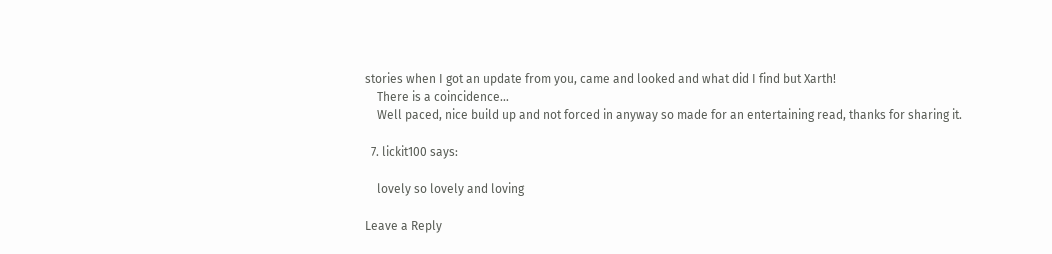stories when I got an update from you, came and looked and what did I find but Xarth!
    There is a coincidence…
    Well paced, nice build up and not forced in anyway so made for an entertaining read, thanks for sharing it.

  7. lickit100 says:

    lovely so lovely and loving

Leave a Reply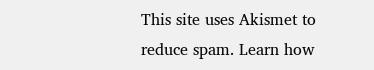This site uses Akismet to reduce spam. Learn how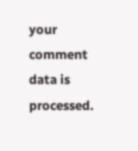your comment data is processed.